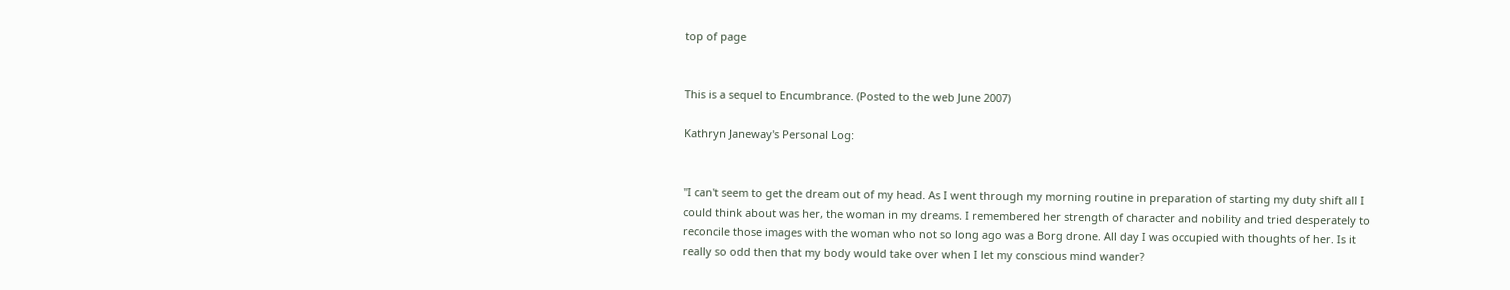top of page


This is a sequel to Encumbrance. (Posted to the web June 2007)

Kathryn Janeway's Personal Log:


"I can't seem to get the dream out of my head. As I went through my morning routine in preparation of starting my duty shift all I could think about was her, the woman in my dreams. I remembered her strength of character and nobility and tried desperately to reconcile those images with the woman who not so long ago was a Borg drone. All day I was occupied with thoughts of her. Is it really so odd then that my body would take over when I let my conscious mind wander?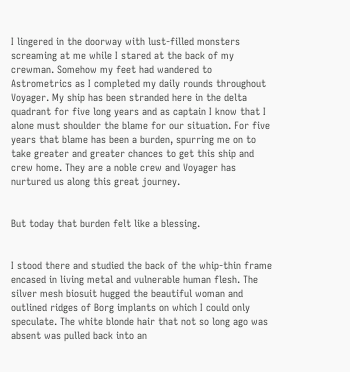I lingered in the doorway with lust-filled monsters screaming at me while I stared at the back of my crewman. Somehow my feet had wandered to Astrometrics as I completed my daily rounds throughout Voyager. My ship has been stranded here in the delta quadrant for five long years and as captain I know that I alone must shoulder the blame for our situation. For five years that blame has been a burden, spurring me on to take greater and greater chances to get this ship and crew home. They are a noble crew and Voyager has nurtured us along this great journey.


But today that burden felt like a blessing.


I stood there and studied the back of the whip-thin frame encased in living metal and vulnerable human flesh. The silver mesh biosuit hugged the beautiful woman and outlined ridges of Borg implants on which I could only speculate. The white blonde hair that not so long ago was absent was pulled back into an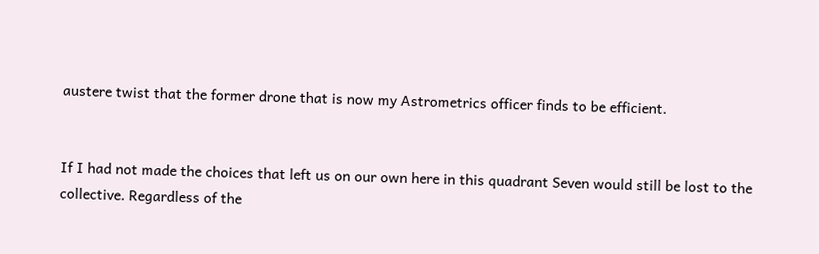austere twist that the former drone that is now my Astrometrics officer finds to be efficient.


If I had not made the choices that left us on our own here in this quadrant Seven would still be lost to the collective. Regardless of the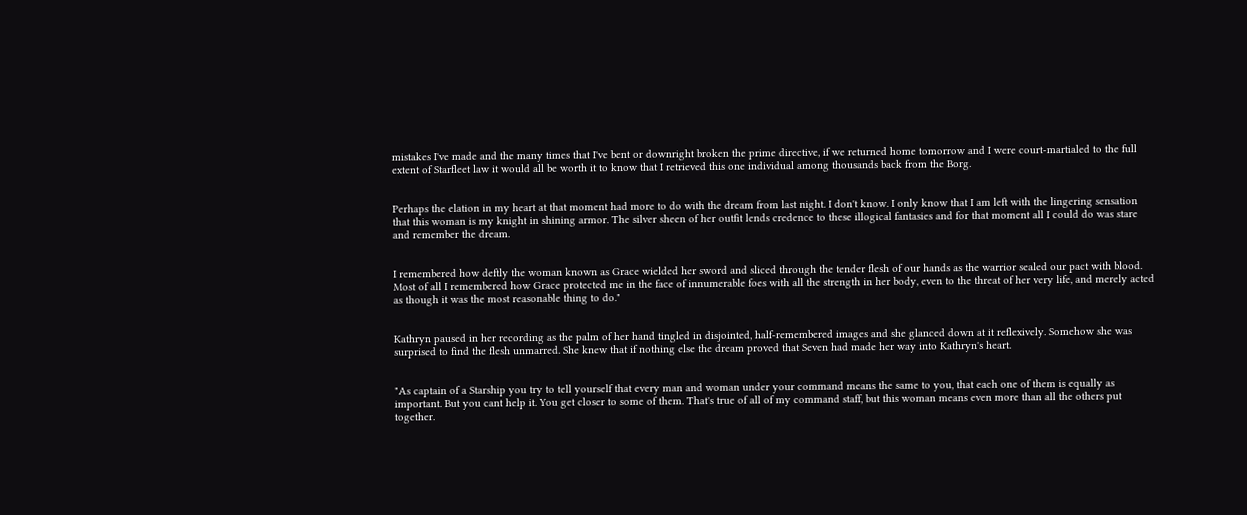mistakes I've made and the many times that I've bent or downright broken the prime directive, if we returned home tomorrow and I were court-martialed to the full extent of Starfleet law it would all be worth it to know that I retrieved this one individual among thousands back from the Borg.


Perhaps the elation in my heart at that moment had more to do with the dream from last night. I don't know. I only know that I am left with the lingering sensation that this woman is my knight in shining armor. The silver sheen of her outfit lends credence to these illogical fantasies and for that moment all I could do was stare and remember the dream.


I remembered how deftly the woman known as Grace wielded her sword and sliced through the tender flesh of our hands as the warrior sealed our pact with blood. Most of all I remembered how Grace protected me in the face of innumerable foes with all the strength in her body, even to the threat of her very life, and merely acted as though it was the most reasonable thing to do."


Kathryn paused in her recording as the palm of her hand tingled in disjointed, half-remembered images and she glanced down at it reflexively. Somehow she was surprised to find the flesh unmarred. She knew that if nothing else the dream proved that Seven had made her way into Kathryn's heart.


"As captain of a Starship you try to tell yourself that every man and woman under your command means the same to you, that each one of them is equally as important. But you cant help it. You get closer to some of them. That's true of all of my command staff, but this woman means even more than all the others put together.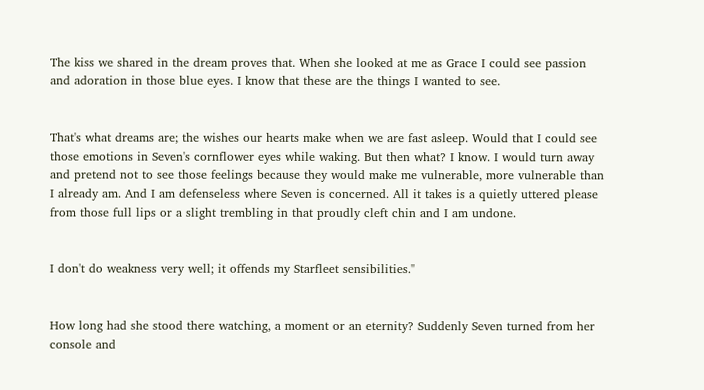The kiss we shared in the dream proves that. When she looked at me as Grace I could see passion and adoration in those blue eyes. I know that these are the things I wanted to see.


That's what dreams are; the wishes our hearts make when we are fast asleep. Would that I could see those emotions in Seven's cornflower eyes while waking. But then what? I know. I would turn away and pretend not to see those feelings because they would make me vulnerable, more vulnerable than I already am. And I am defenseless where Seven is concerned. All it takes is a quietly uttered please from those full lips or a slight trembling in that proudly cleft chin and I am undone.


I don't do weakness very well; it offends my Starfleet sensibilities."


How long had she stood there watching, a moment or an eternity? Suddenly Seven turned from her console and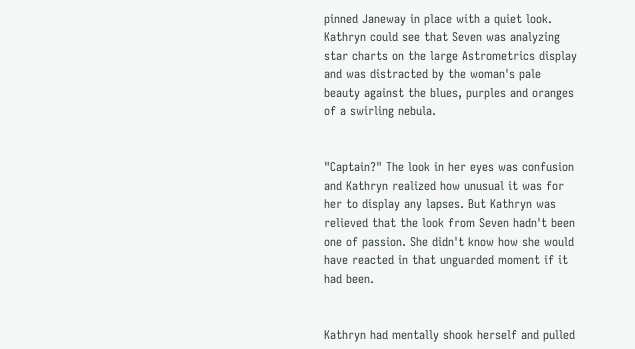pinned Janeway in place with a quiet look. Kathryn could see that Seven was analyzing star charts on the large Astrometrics display and was distracted by the woman's pale beauty against the blues, purples and oranges of a swirling nebula.


"Captain?" The look in her eyes was confusion and Kathryn realized how unusual it was for her to display any lapses. But Kathryn was relieved that the look from Seven hadn't been one of passion. She didn't know how she would have reacted in that unguarded moment if it had been.


Kathryn had mentally shook herself and pulled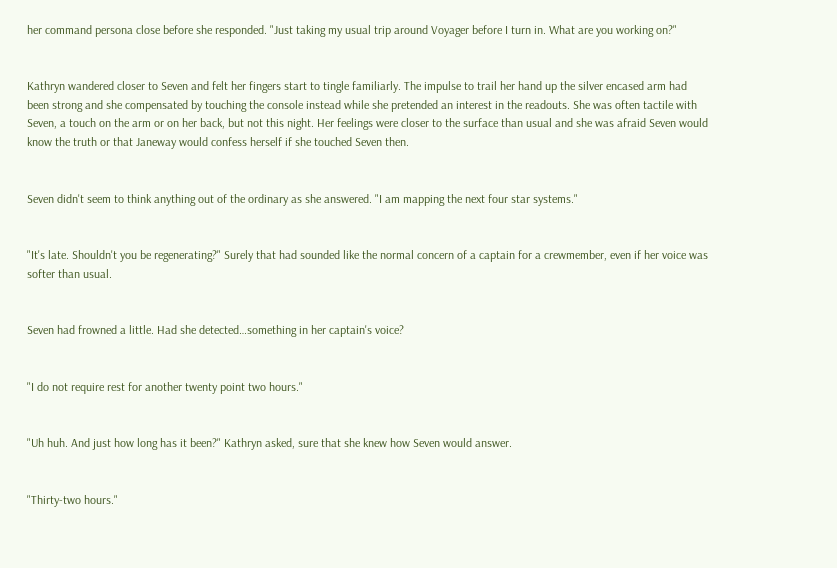her command persona close before she responded. "Just taking my usual trip around Voyager before I turn in. What are you working on?"


Kathryn wandered closer to Seven and felt her fingers start to tingle familiarly. The impulse to trail her hand up the silver encased arm had been strong and she compensated by touching the console instead while she pretended an interest in the readouts. She was often tactile with Seven, a touch on the arm or on her back, but not this night. Her feelings were closer to the surface than usual and she was afraid Seven would know the truth or that Janeway would confess herself if she touched Seven then.


Seven didn't seem to think anything out of the ordinary as she answered. "I am mapping the next four star systems."


"It's late. Shouldn't you be regenerating?" Surely that had sounded like the normal concern of a captain for a crewmember, even if her voice was softer than usual.


Seven had frowned a little. Had she detected…something in her captain's voice?


"I do not require rest for another twenty point two hours."


"Uh huh. And just how long has it been?" Kathryn asked, sure that she knew how Seven would answer.


"Thirty-two hours."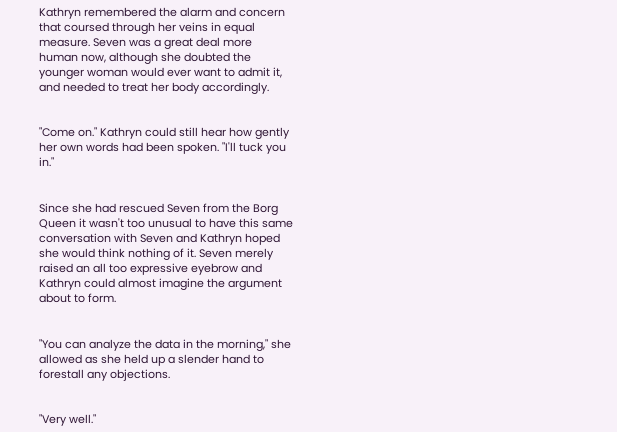Kathryn remembered the alarm and concern that coursed through her veins in equal measure. Seven was a great deal more human now, although she doubted the younger woman would ever want to admit it, and needed to treat her body accordingly.


"Come on." Kathryn could still hear how gently her own words had been spoken. "I'll tuck you in."


Since she had rescued Seven from the Borg Queen it wasn't too unusual to have this same conversation with Seven and Kathryn hoped she would think nothing of it. Seven merely raised an all too expressive eyebrow and Kathryn could almost imagine the argument about to form.


"You can analyze the data in the morning," she allowed as she held up a slender hand to forestall any objections.


"Very well."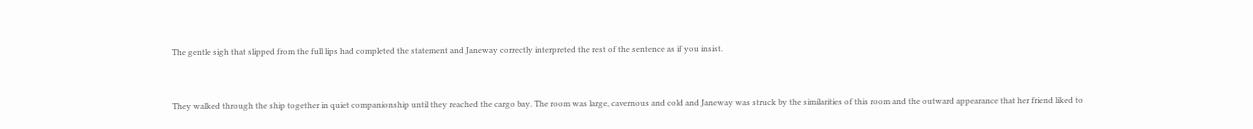The gentle sigh that slipped from the full lips had completed the statement and Janeway correctly interpreted the rest of the sentence as if you insist.


They walked through the ship together in quiet companionship until they reached the cargo bay. The room was large, cavernous and cold and Janeway was struck by the similarities of this room and the outward appearance that her friend liked to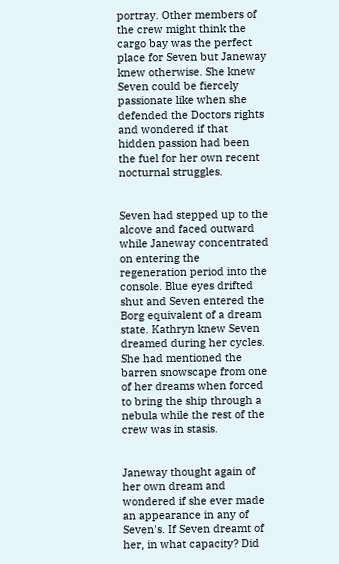portray. Other members of the crew might think the cargo bay was the perfect place for Seven but Janeway knew otherwise. She knew Seven could be fiercely passionate like when she defended the Doctors rights and wondered if that hidden passion had been the fuel for her own recent nocturnal struggles.


Seven had stepped up to the alcove and faced outward while Janeway concentrated on entering the regeneration period into the console. Blue eyes drifted shut and Seven entered the Borg equivalent of a dream state. Kathryn knew Seven dreamed during her cycles. She had mentioned the barren snowscape from one of her dreams when forced to bring the ship through a nebula while the rest of the crew was in stasis.


Janeway thought again of her own dream and wondered if she ever made an appearance in any of Seven's. If Seven dreamt of her, in what capacity? Did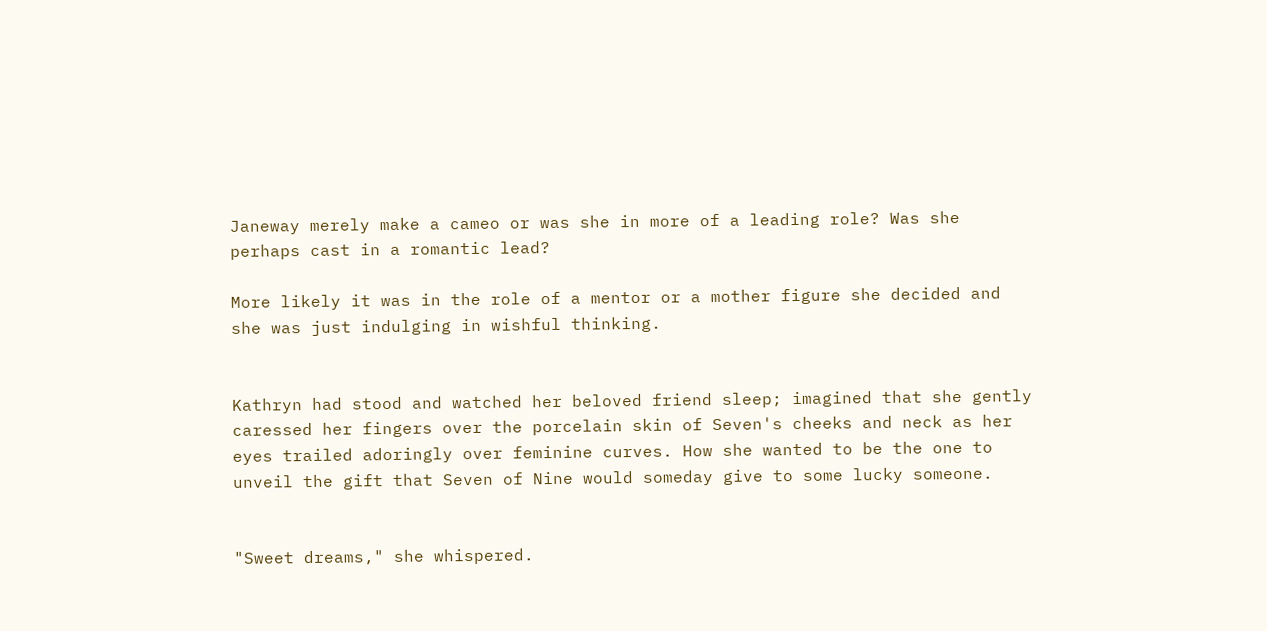Janeway merely make a cameo or was she in more of a leading role? Was she perhaps cast in a romantic lead?

More likely it was in the role of a mentor or a mother figure she decided and she was just indulging in wishful thinking.


Kathryn had stood and watched her beloved friend sleep; imagined that she gently caressed her fingers over the porcelain skin of Seven's cheeks and neck as her eyes trailed adoringly over feminine curves. How she wanted to be the one to unveil the gift that Seven of Nine would someday give to some lucky someone.


"Sweet dreams," she whispered.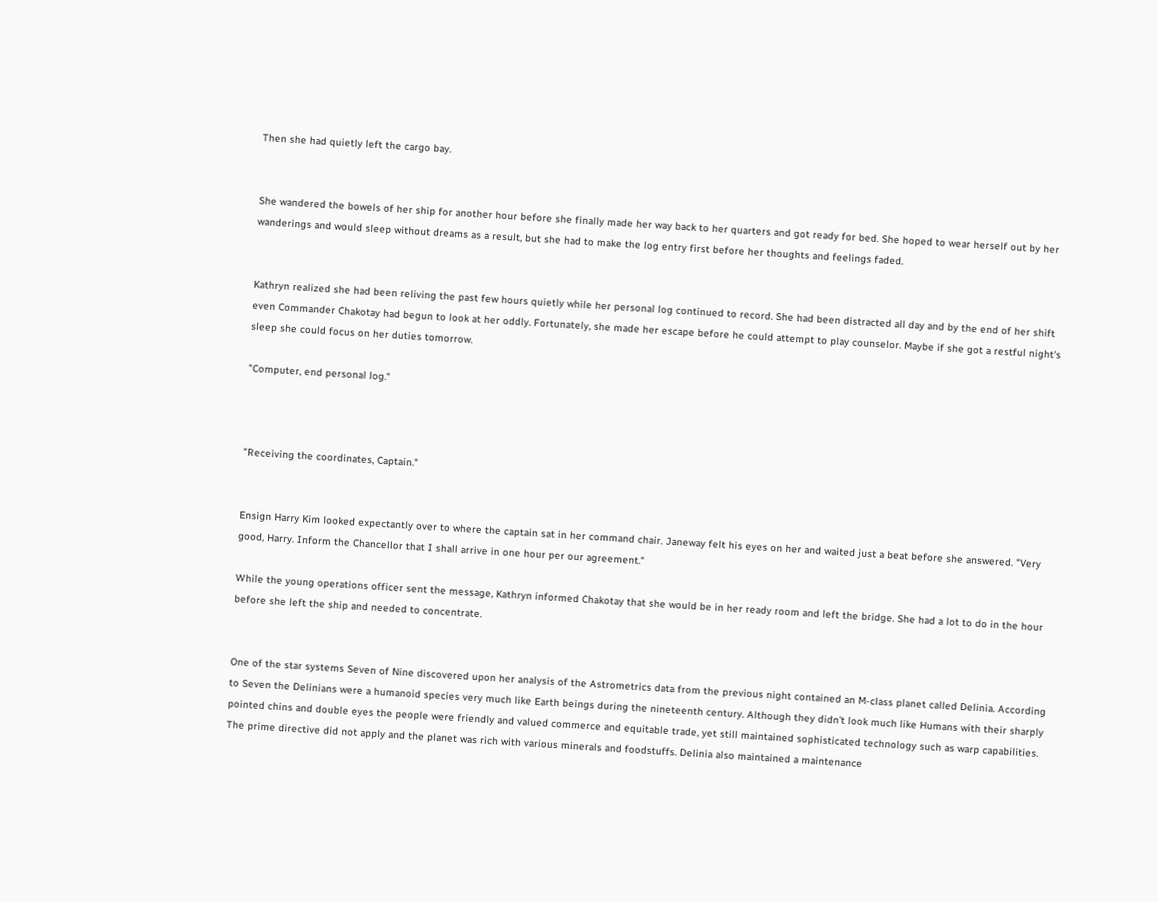Then she had quietly left the cargo bay.


She wandered the bowels of her ship for another hour before she finally made her way back to her quarters and got ready for bed. She hoped to wear herself out by her wanderings and would sleep without dreams as a result, but she had to make the log entry first before her thoughts and feelings faded.


Kathryn realized she had been reliving the past few hours quietly while her personal log continued to record. She had been distracted all day and by the end of her shift even Commander Chakotay had begun to look at her oddly. Fortunately, she made her escape before he could attempt to play counselor. Maybe if she got a restful night's sleep she could focus on her duties tomorrow.

"Computer, end personal log."



"Receiving the coordinates, Captain."


Ensign Harry Kim looked expectantly over to where the captain sat in her command chair. Janeway felt his eyes on her and waited just a beat before she answered. "Very good, Harry. Inform the Chancellor that I shall arrive in one hour per our agreement."

While the young operations officer sent the message, Kathryn informed Chakotay that she would be in her ready room and left the bridge. She had a lot to do in the hour before she left the ship and needed to concentrate.


One of the star systems Seven of Nine discovered upon her analysis of the Astrometrics data from the previous night contained an M-class planet called Delinia. According to Seven the Delinians were a humanoid species very much like Earth beings during the nineteenth century. Although they didn't look much like Humans with their sharply pointed chins and double eyes the people were friendly and valued commerce and equitable trade, yet still maintained sophisticated technology such as warp capabilities. The prime directive did not apply and the planet was rich with various minerals and foodstuffs. Delinia also maintained a maintenance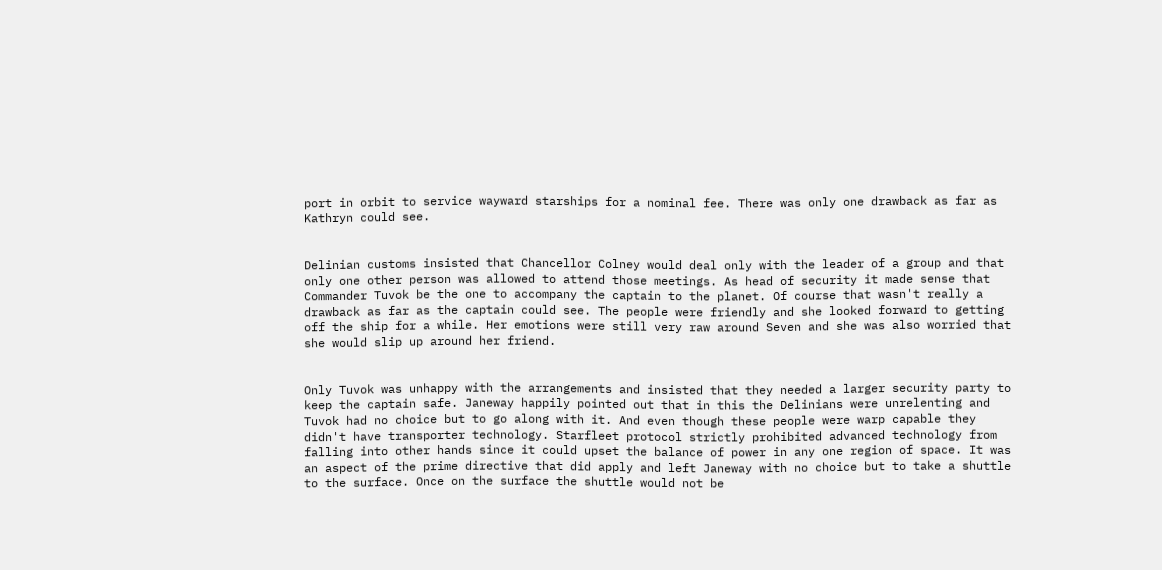port in orbit to service wayward starships for a nominal fee. There was only one drawback as far as Kathryn could see.


Delinian customs insisted that Chancellor Colney would deal only with the leader of a group and that only one other person was allowed to attend those meetings. As head of security it made sense that Commander Tuvok be the one to accompany the captain to the planet. Of course that wasn't really a drawback as far as the captain could see. The people were friendly and she looked forward to getting off the ship for a while. Her emotions were still very raw around Seven and she was also worried that she would slip up around her friend.


Only Tuvok was unhappy with the arrangements and insisted that they needed a larger security party to keep the captain safe. Janeway happily pointed out that in this the Delinians were unrelenting and Tuvok had no choice but to go along with it. And even though these people were warp capable they didn't have transporter technology. Starfleet protocol strictly prohibited advanced technology from falling into other hands since it could upset the balance of power in any one region of space. It was an aspect of the prime directive that did apply and left Janeway with no choice but to take a shuttle to the surface. Once on the surface the shuttle would not be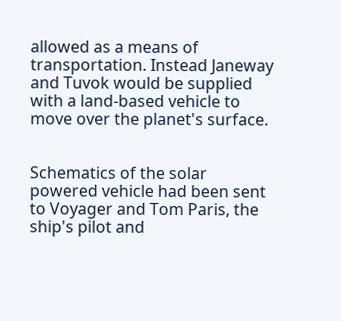allowed as a means of transportation. Instead Janeway and Tuvok would be supplied with a land-based vehicle to move over the planet's surface.


Schematics of the solar powered vehicle had been sent to Voyager and Tom Paris, the ship's pilot and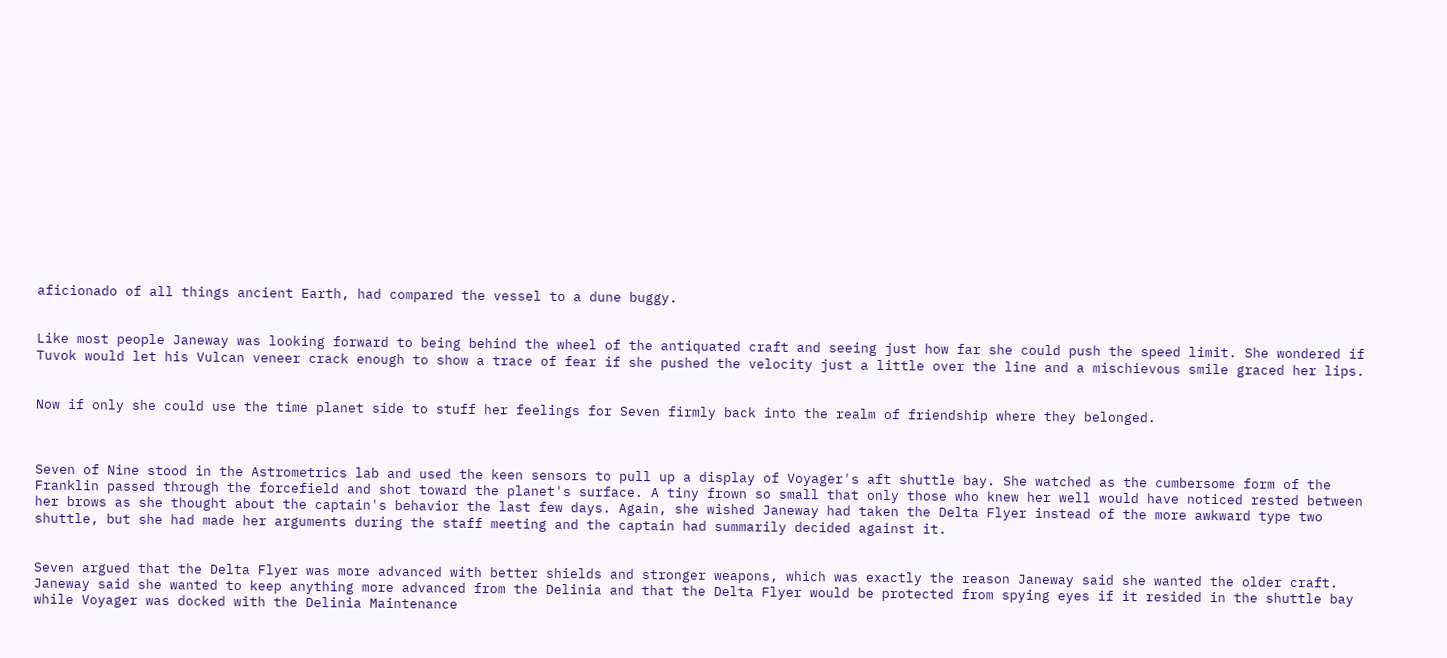aficionado of all things ancient Earth, had compared the vessel to a dune buggy.


Like most people Janeway was looking forward to being behind the wheel of the antiquated craft and seeing just how far she could push the speed limit. She wondered if Tuvok would let his Vulcan veneer crack enough to show a trace of fear if she pushed the velocity just a little over the line and a mischievous smile graced her lips.


Now if only she could use the time planet side to stuff her feelings for Seven firmly back into the realm of friendship where they belonged.



Seven of Nine stood in the Astrometrics lab and used the keen sensors to pull up a display of Voyager's aft shuttle bay. She watched as the cumbersome form of the Franklin passed through the forcefield and shot toward the planet's surface. A tiny frown so small that only those who knew her well would have noticed rested between her brows as she thought about the captain's behavior the last few days. Again, she wished Janeway had taken the Delta Flyer instead of the more awkward type two shuttle, but she had made her arguments during the staff meeting and the captain had summarily decided against it.


Seven argued that the Delta Flyer was more advanced with better shields and stronger weapons, which was exactly the reason Janeway said she wanted the older craft. Janeway said she wanted to keep anything more advanced from the Delinia and that the Delta Flyer would be protected from spying eyes if it resided in the shuttle bay while Voyager was docked with the Delinia Maintenance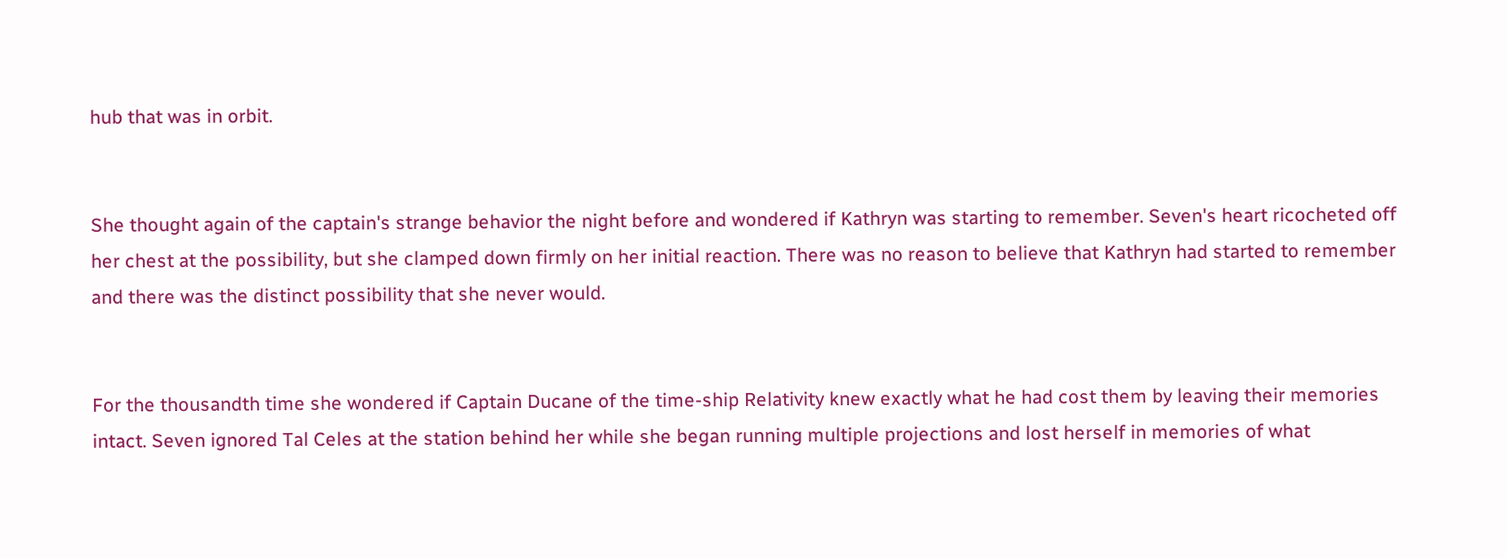hub that was in orbit.


She thought again of the captain's strange behavior the night before and wondered if Kathryn was starting to remember. Seven's heart ricocheted off her chest at the possibility, but she clamped down firmly on her initial reaction. There was no reason to believe that Kathryn had started to remember and there was the distinct possibility that she never would.


For the thousandth time she wondered if Captain Ducane of the time-ship Relativity knew exactly what he had cost them by leaving their memories intact. Seven ignored Tal Celes at the station behind her while she began running multiple projections and lost herself in memories of what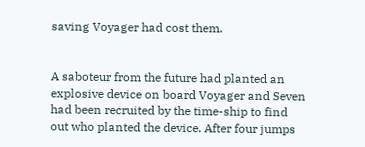saving Voyager had cost them.


A saboteur from the future had planted an explosive device on board Voyager and Seven had been recruited by the time-ship to find out who planted the device. After four jumps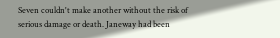Seven couldn't make another without the risk of serious damage or death. Janeway had been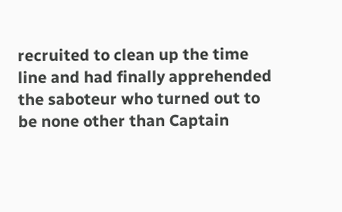recruited to clean up the time line and had finally apprehended the saboteur who turned out to be none other than Captain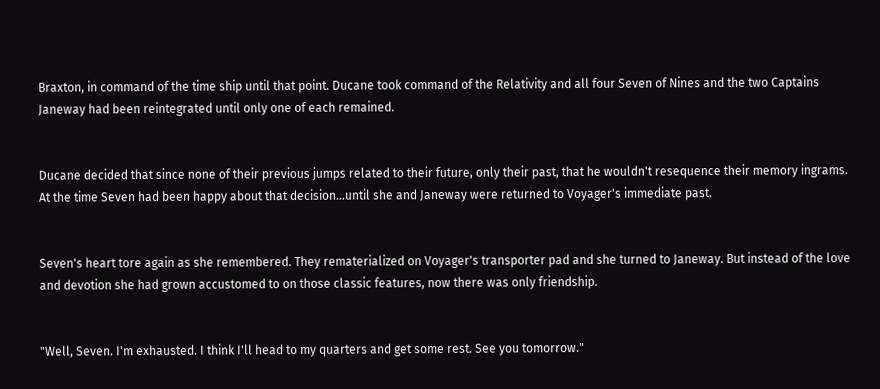Braxton, in command of the time ship until that point. Ducane took command of the Relativity and all four Seven of Nines and the two Captains Janeway had been reintegrated until only one of each remained.


Ducane decided that since none of their previous jumps related to their future, only their past, that he wouldn't resequence their memory ingrams. At the time Seven had been happy about that decision…until she and Janeway were returned to Voyager's immediate past.


Seven's heart tore again as she remembered. They rematerialized on Voyager's transporter pad and she turned to Janeway. But instead of the love and devotion she had grown accustomed to on those classic features, now there was only friendship.


"Well, Seven. I'm exhausted. I think I'll head to my quarters and get some rest. See you tomorrow."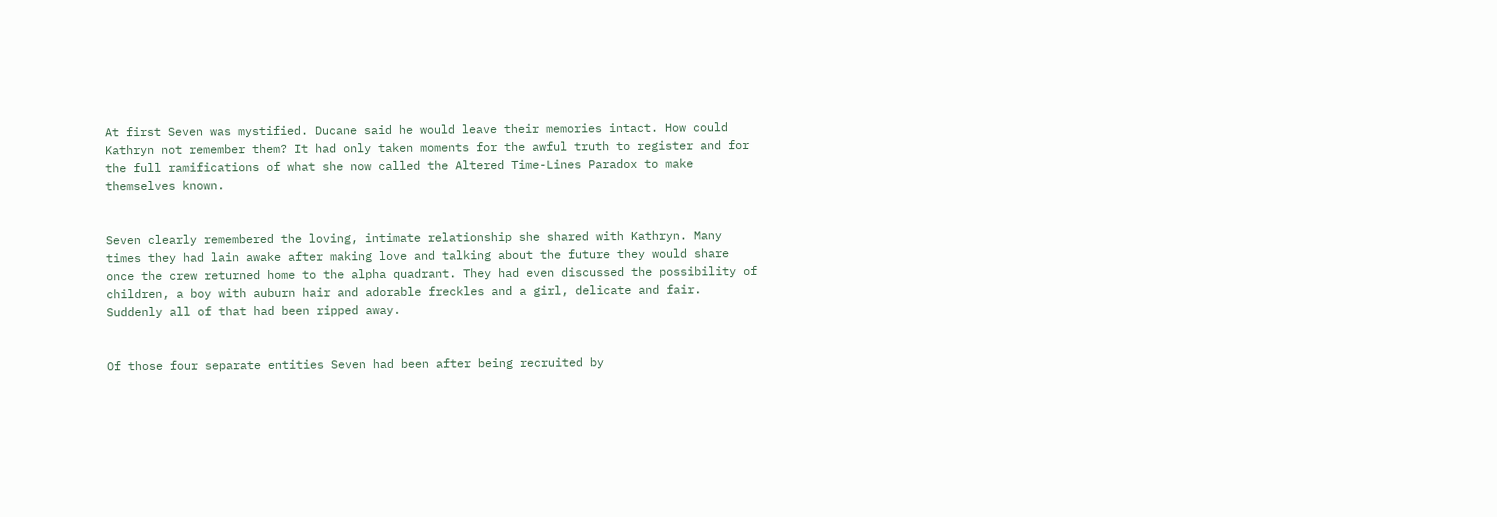At first Seven was mystified. Ducane said he would leave their memories intact. How could Kathryn not remember them? It had only taken moments for the awful truth to register and for the full ramifications of what she now called the Altered Time-Lines Paradox to make themselves known.


Seven clearly remembered the loving, intimate relationship she shared with Kathryn. Many times they had lain awake after making love and talking about the future they would share once the crew returned home to the alpha quadrant. They had even discussed the possibility of children, a boy with auburn hair and adorable freckles and a girl, delicate and fair. Suddenly all of that had been ripped away.


Of those four separate entities Seven had been after being recruited by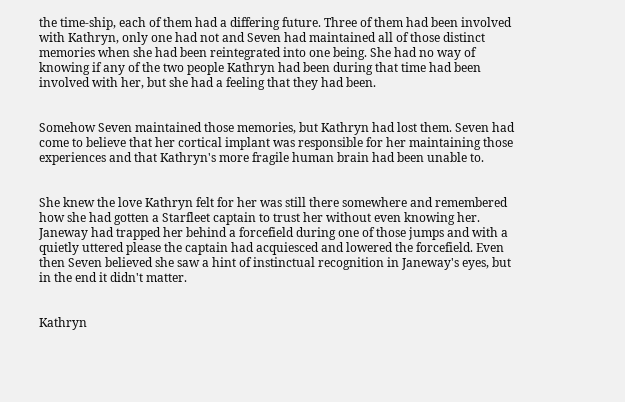the time-ship, each of them had a differing future. Three of them had been involved with Kathryn, only one had not and Seven had maintained all of those distinct memories when she had been reintegrated into one being. She had no way of knowing if any of the two people Kathryn had been during that time had been involved with her, but she had a feeling that they had been.


Somehow Seven maintained those memories, but Kathryn had lost them. Seven had come to believe that her cortical implant was responsible for her maintaining those experiences and that Kathryn's more fragile human brain had been unable to.


She knew the love Kathryn felt for her was still there somewhere and remembered how she had gotten a Starfleet captain to trust her without even knowing her. Janeway had trapped her behind a forcefield during one of those jumps and with a quietly uttered please the captain had acquiesced and lowered the forcefield. Even then Seven believed she saw a hint of instinctual recognition in Janeway's eyes, but in the end it didn't matter.


Kathryn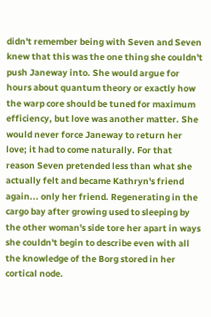didn't remember being with Seven and Seven knew that this was the one thing she couldn't push Janeway into. She would argue for hours about quantum theory or exactly how the warp core should be tuned for maximum efficiency, but love was another matter. She would never force Janeway to return her love; it had to come naturally. For that reason Seven pretended less than what she actually felt and became Kathryn's friend again... only her friend. Regenerating in the cargo bay after growing used to sleeping by the other woman's side tore her apart in ways she couldn't begin to describe even with all the knowledge of the Borg stored in her cortical node.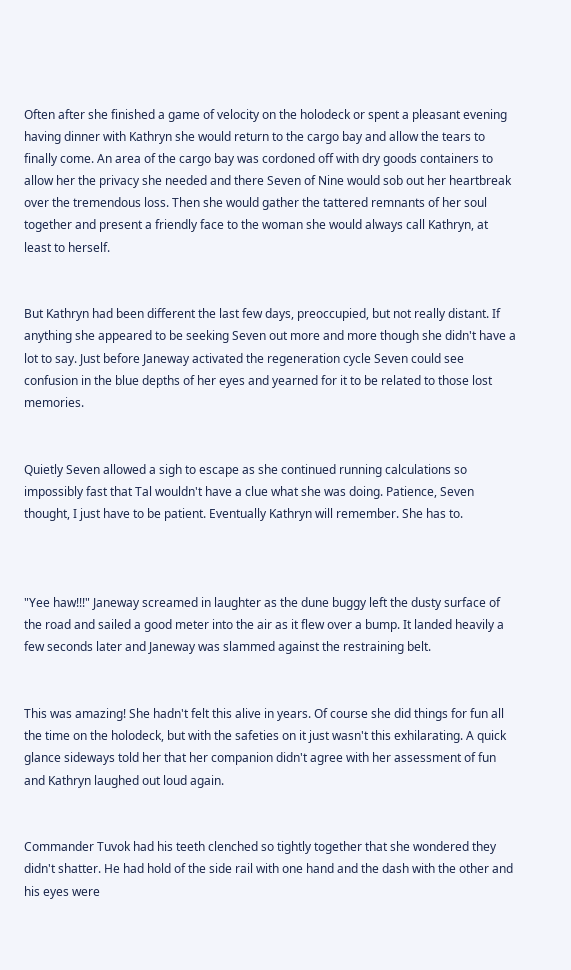Often after she finished a game of velocity on the holodeck or spent a pleasant evening having dinner with Kathryn she would return to the cargo bay and allow the tears to finally come. An area of the cargo bay was cordoned off with dry goods containers to allow her the privacy she needed and there Seven of Nine would sob out her heartbreak over the tremendous loss. Then she would gather the tattered remnants of her soul together and present a friendly face to the woman she would always call Kathryn, at least to herself.


But Kathryn had been different the last few days, preoccupied, but not really distant. If anything she appeared to be seeking Seven out more and more though she didn't have a lot to say. Just before Janeway activated the regeneration cycle Seven could see confusion in the blue depths of her eyes and yearned for it to be related to those lost memories.


Quietly Seven allowed a sigh to escape as she continued running calculations so impossibly fast that Tal wouldn't have a clue what she was doing. Patience, Seven thought, I just have to be patient. Eventually Kathryn will remember. She has to.



"Yee haw!!!" Janeway screamed in laughter as the dune buggy left the dusty surface of the road and sailed a good meter into the air as it flew over a bump. It landed heavily a few seconds later and Janeway was slammed against the restraining belt.


This was amazing! She hadn't felt this alive in years. Of course she did things for fun all the time on the holodeck, but with the safeties on it just wasn't this exhilarating. A quick glance sideways told her that her companion didn't agree with her assessment of fun and Kathryn laughed out loud again.


Commander Tuvok had his teeth clenched so tightly together that she wondered they didn't shatter. He had hold of the side rail with one hand and the dash with the other and his eyes were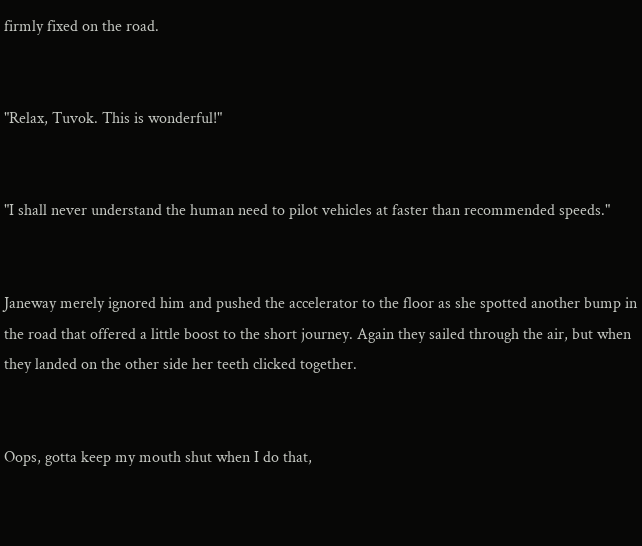firmly fixed on the road.


"Relax, Tuvok. This is wonderful!"


"I shall never understand the human need to pilot vehicles at faster than recommended speeds."


Janeway merely ignored him and pushed the accelerator to the floor as she spotted another bump in the road that offered a little boost to the short journey. Again they sailed through the air, but when they landed on the other side her teeth clicked together.


Oops, gotta keep my mouth shut when I do that,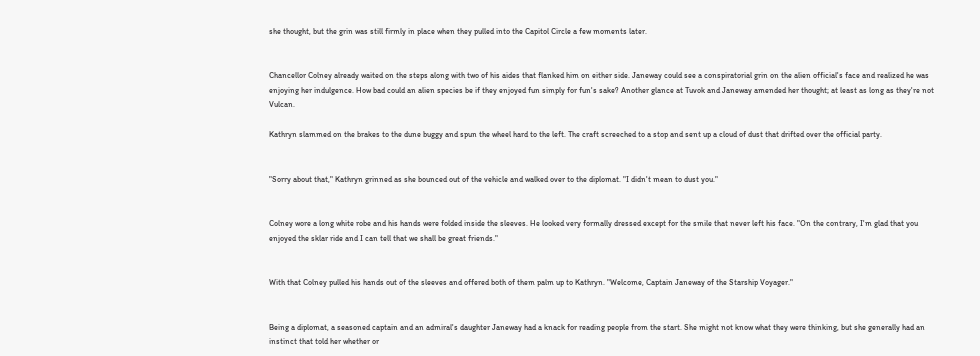she thought, but the grin was still firmly in place when they pulled into the Capitol Circle a few moments later.


Chancellor Colney already waited on the steps along with two of his aides that flanked him on either side. Janeway could see a conspiratorial grin on the alien official's face and realized he was enjoying her indulgence. How bad could an alien species be if they enjoyed fun simply for fun's sake? Another glance at Tuvok and Janeway amended her thought; at least as long as they're not Vulcan.

Kathryn slammed on the brakes to the dune buggy and spun the wheel hard to the left. The craft screeched to a stop and sent up a cloud of dust that drifted over the official party.


"Sorry about that," Kathryn grinned as she bounced out of the vehicle and walked over to the diplomat. "I didn't mean to dust you."


Colney wore a long white robe and his hands were folded inside the sleeves. He looked very formally dressed except for the smile that never left his face. "On the contrary, I'm glad that you enjoyed the sklar ride and I can tell that we shall be great friends."


With that Colney pulled his hands out of the sleeves and offered both of them palm up to Kathryn. "Welcome, Captain Janeway of the Starship Voyager."


Being a diplomat, a seasoned captain and an admiral's daughter Janeway had a knack for reading people from the start. She might not know what they were thinking, but she generally had an instinct that told her whether or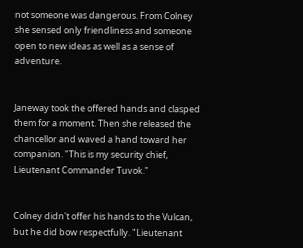not someone was dangerous. From Colney she sensed only friendliness and someone open to new ideas as well as a sense of adventure.


Janeway took the offered hands and clasped them for a moment. Then she released the chancellor and waved a hand toward her companion. "This is my security chief, Lieutenant Commander Tuvok."


Colney didn't offer his hands to the Vulcan, but he did bow respectfully. "Lieutenant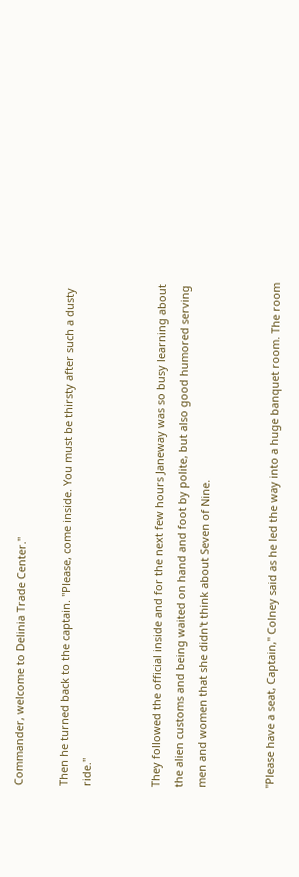Commander, welcome to Delinia Trade Center."

Then he turned back to the captain. "Please, come inside. You must be thirsty after such a dusty ride."


They followed the official inside and for the next few hours Janeway was so busy learning about the alien customs and being waited on hand and foot by polite, but also good humored serving men and women that she didn't think about Seven of Nine.


"Please have a seat, Captain," Colney said as he led the way into a huge banquet room. The room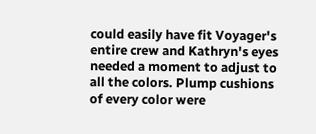could easily have fit Voyager's entire crew and Kathryn's eyes needed a moment to adjust to all the colors. Plump cushions of every color were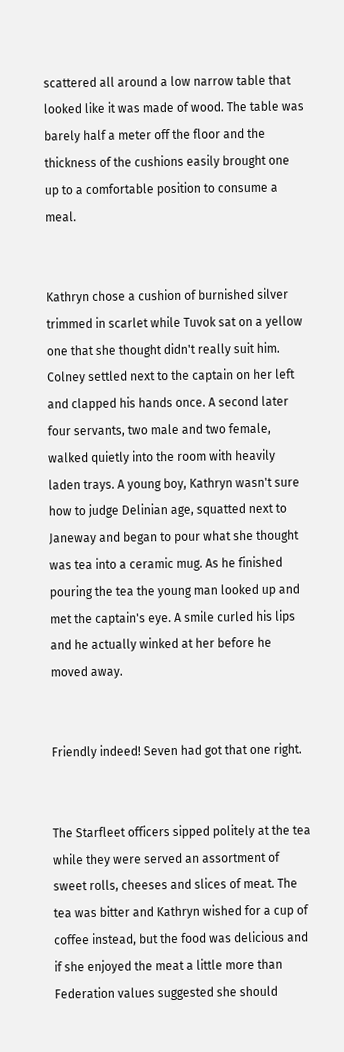scattered all around a low narrow table that looked like it was made of wood. The table was barely half a meter off the floor and the thickness of the cushions easily brought one up to a comfortable position to consume a meal.


Kathryn chose a cushion of burnished silver trimmed in scarlet while Tuvok sat on a yellow one that she thought didn't really suit him. Colney settled next to the captain on her left and clapped his hands once. A second later four servants, two male and two female, walked quietly into the room with heavily laden trays. A young boy, Kathryn wasn't sure how to judge Delinian age, squatted next to Janeway and began to pour what she thought was tea into a ceramic mug. As he finished pouring the tea the young man looked up and met the captain's eye. A smile curled his lips and he actually winked at her before he moved away.


Friendly indeed! Seven had got that one right.


The Starfleet officers sipped politely at the tea while they were served an assortment of sweet rolls, cheeses and slices of meat. The tea was bitter and Kathryn wished for a cup of coffee instead, but the food was delicious and if she enjoyed the meat a little more than Federation values suggested she should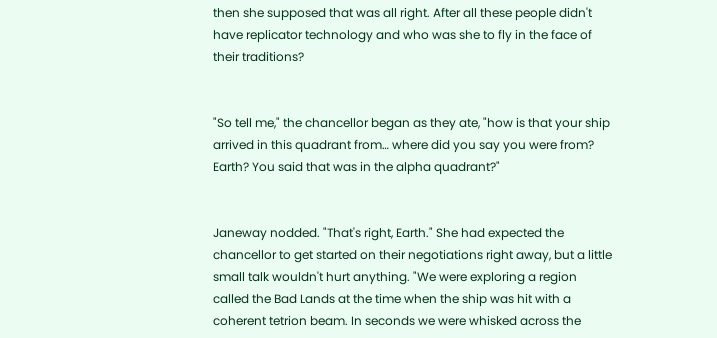then she supposed that was all right. After all these people didn't have replicator technology and who was she to fly in the face of their traditions?


"So tell me," the chancellor began as they ate, "how is that your ship arrived in this quadrant from… where did you say you were from? Earth? You said that was in the alpha quadrant?"


Janeway nodded. "That's right, Earth." She had expected the chancellor to get started on their negotiations right away, but a little small talk wouldn't hurt anything. "We were exploring a region called the Bad Lands at the time when the ship was hit with a coherent tetrion beam. In seconds we were whisked across the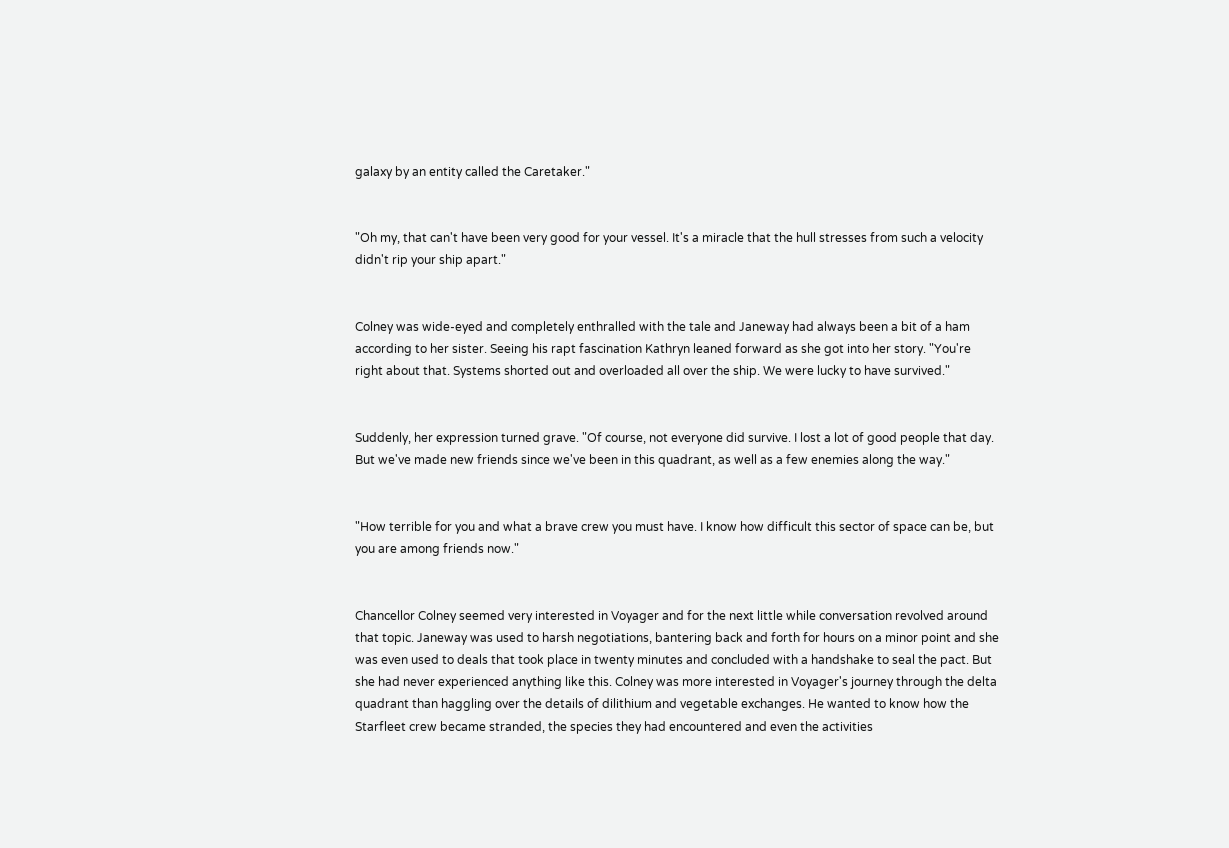galaxy by an entity called the Caretaker."


"Oh my, that can't have been very good for your vessel. It's a miracle that the hull stresses from such a velocity didn't rip your ship apart."


Colney was wide-eyed and completely enthralled with the tale and Janeway had always been a bit of a ham according to her sister. Seeing his rapt fascination Kathryn leaned forward as she got into her story. "You're right about that. Systems shorted out and overloaded all over the ship. We were lucky to have survived."


Suddenly, her expression turned grave. "Of course, not everyone did survive. I lost a lot of good people that day. But we've made new friends since we've been in this quadrant, as well as a few enemies along the way."


"How terrible for you and what a brave crew you must have. I know how difficult this sector of space can be, but you are among friends now."


Chancellor Colney seemed very interested in Voyager and for the next little while conversation revolved around that topic. Janeway was used to harsh negotiations, bantering back and forth for hours on a minor point and she was even used to deals that took place in twenty minutes and concluded with a handshake to seal the pact. But she had never experienced anything like this. Colney was more interested in Voyager's journey through the delta quadrant than haggling over the details of dilithium and vegetable exchanges. He wanted to know how the Starfleet crew became stranded, the species they had encountered and even the activities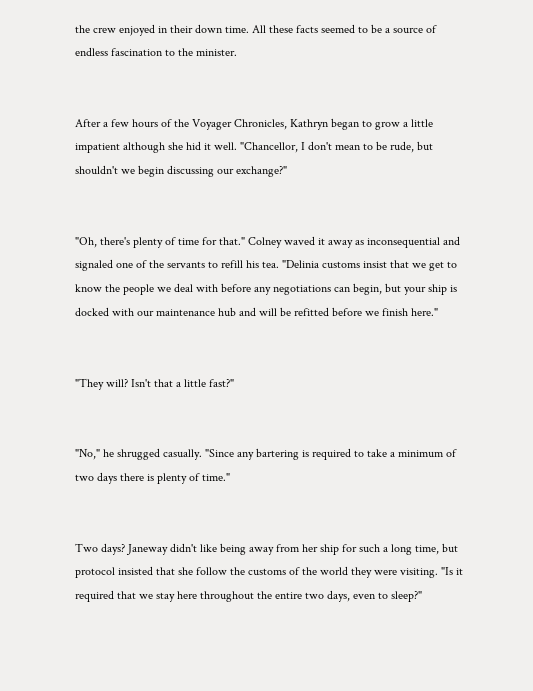the crew enjoyed in their down time. All these facts seemed to be a source of endless fascination to the minister.


After a few hours of the Voyager Chronicles, Kathryn began to grow a little impatient although she hid it well. "Chancellor, I don't mean to be rude, but shouldn't we begin discussing our exchange?"


"Oh, there's plenty of time for that." Colney waved it away as inconsequential and signaled one of the servants to refill his tea. "Delinia customs insist that we get to know the people we deal with before any negotiations can begin, but your ship is docked with our maintenance hub and will be refitted before we finish here."


"They will? Isn't that a little fast?"


"No," he shrugged casually. "Since any bartering is required to take a minimum of two days there is plenty of time."


Two days? Janeway didn't like being away from her ship for such a long time, but protocol insisted that she follow the customs of the world they were visiting. "Is it required that we stay here throughout the entire two days, even to sleep?"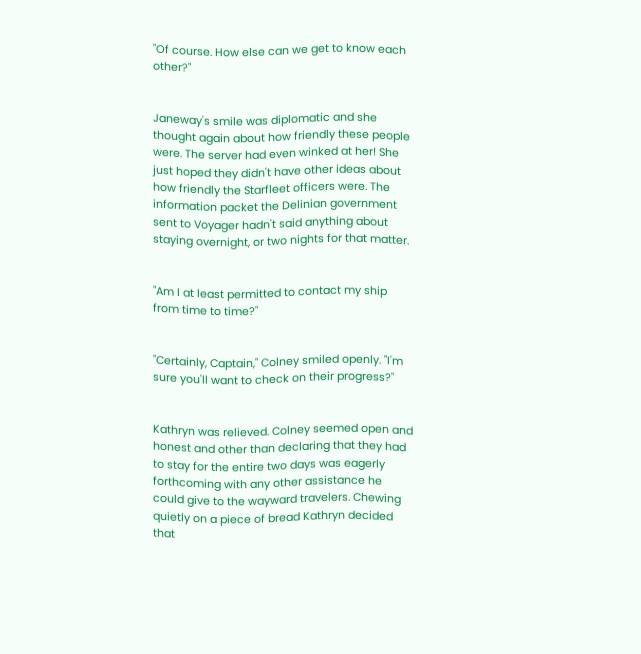"Of course. How else can we get to know each other?"


Janeway's smile was diplomatic and she thought again about how friendly these people were. The server had even winked at her! She just hoped they didn't have other ideas about how friendly the Starfleet officers were. The information packet the Delinian government sent to Voyager hadn't said anything about staying overnight, or two nights for that matter.


"Am I at least permitted to contact my ship from time to time?"


"Certainly, Captain," Colney smiled openly. "I'm sure you'll want to check on their progress?"


Kathryn was relieved. Colney seemed open and honest and other than declaring that they had to stay for the entire two days was eagerly forthcoming with any other assistance he could give to the wayward travelers. Chewing quietly on a piece of bread Kathryn decided that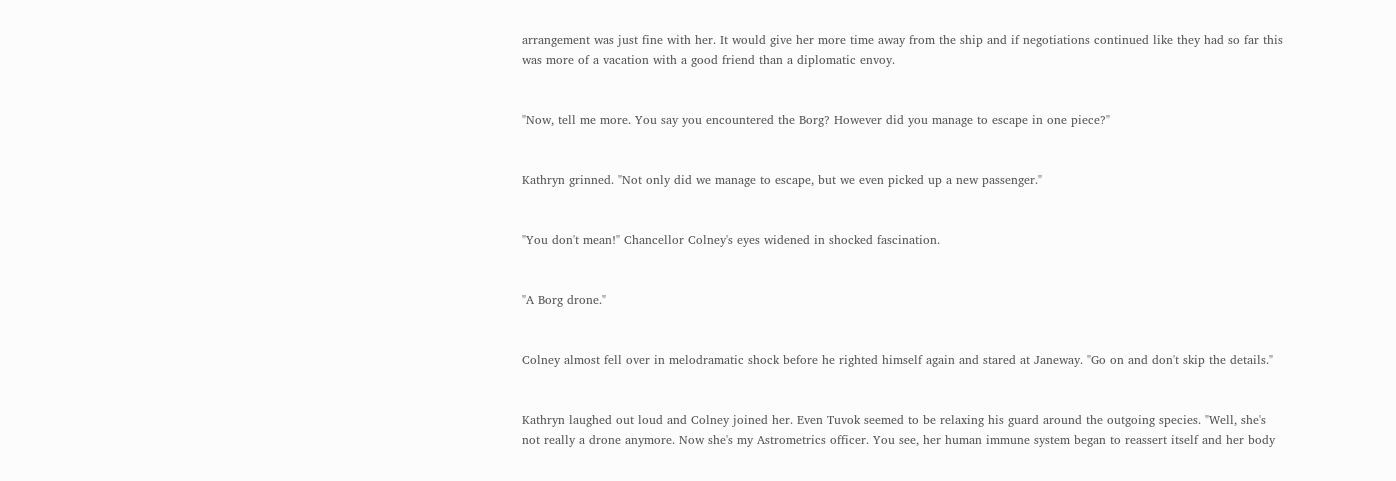arrangement was just fine with her. It would give her more time away from the ship and if negotiations continued like they had so far this was more of a vacation with a good friend than a diplomatic envoy.


"Now, tell me more. You say you encountered the Borg? However did you manage to escape in one piece?"


Kathryn grinned. "Not only did we manage to escape, but we even picked up a new passenger."


"You don't mean!" Chancellor Colney's eyes widened in shocked fascination.


"A Borg drone."


Colney almost fell over in melodramatic shock before he righted himself again and stared at Janeway. "Go on and don't skip the details."


Kathryn laughed out loud and Colney joined her. Even Tuvok seemed to be relaxing his guard around the outgoing species. "Well, she's not really a drone anymore. Now she's my Astrometrics officer. You see, her human immune system began to reassert itself and her body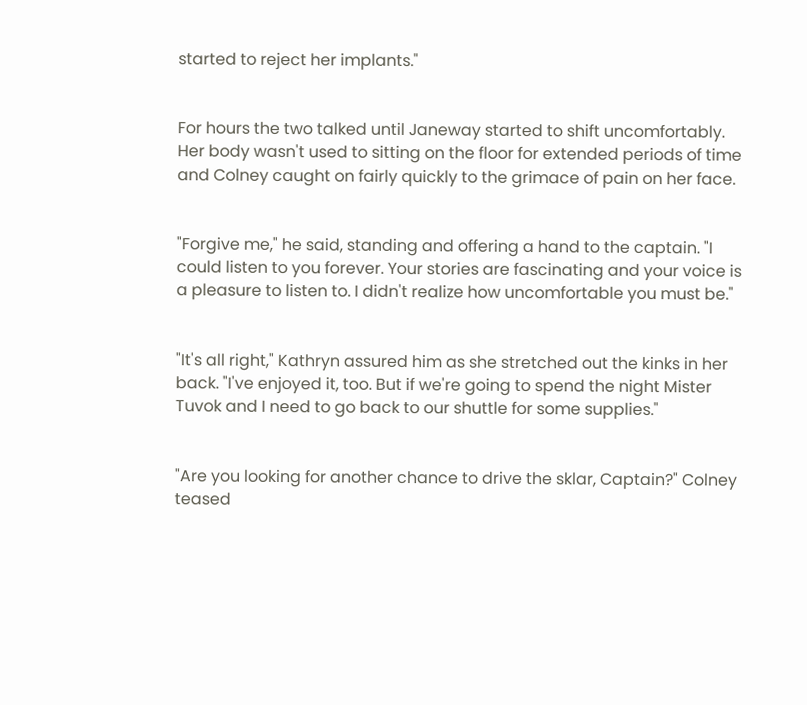started to reject her implants."


For hours the two talked until Janeway started to shift uncomfortably. Her body wasn't used to sitting on the floor for extended periods of time and Colney caught on fairly quickly to the grimace of pain on her face.


"Forgive me," he said, standing and offering a hand to the captain. "I could listen to you forever. Your stories are fascinating and your voice is a pleasure to listen to. I didn't realize how uncomfortable you must be."


"It's all right," Kathryn assured him as she stretched out the kinks in her back. "I've enjoyed it, too. But if we're going to spend the night Mister Tuvok and I need to go back to our shuttle for some supplies."


"Are you looking for another chance to drive the sklar, Captain?" Colney teased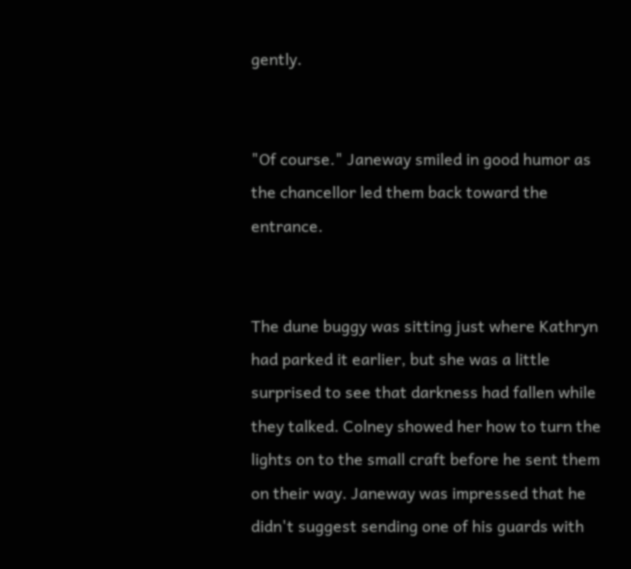gently.


"Of course." Janeway smiled in good humor as the chancellor led them back toward the entrance.


The dune buggy was sitting just where Kathryn had parked it earlier, but she was a little surprised to see that darkness had fallen while they talked. Colney showed her how to turn the lights on to the small craft before he sent them on their way. Janeway was impressed that he didn't suggest sending one of his guards with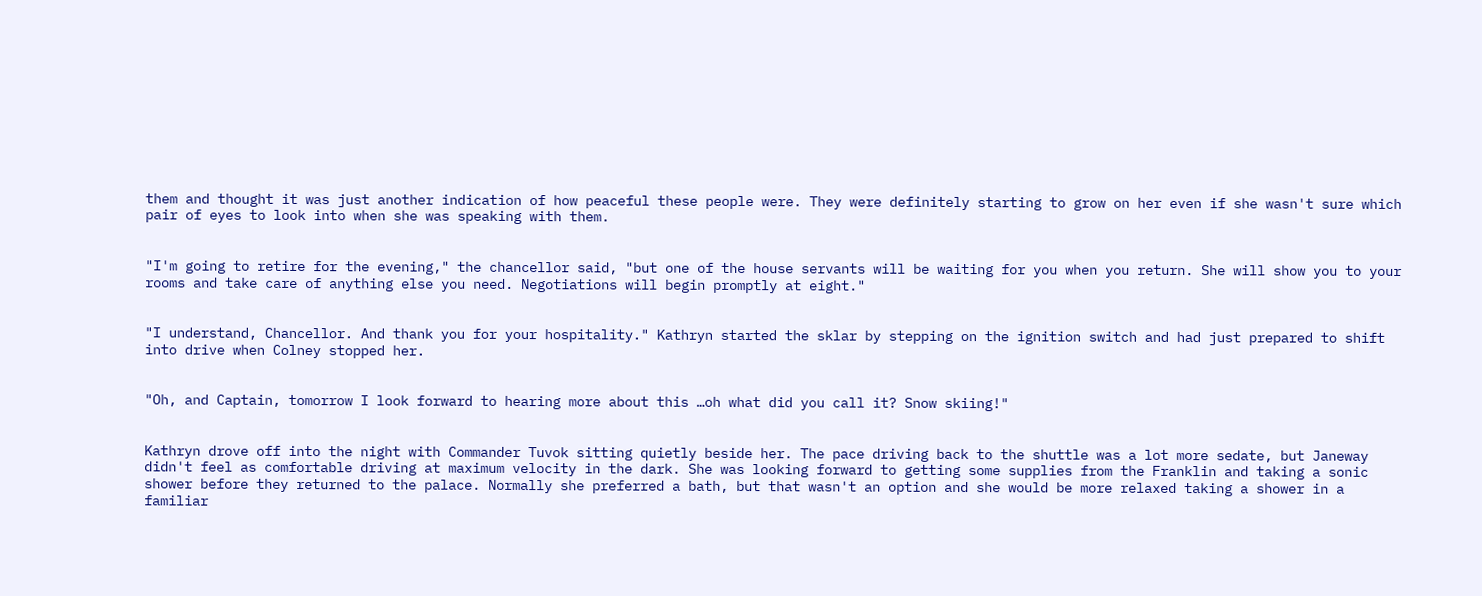them and thought it was just another indication of how peaceful these people were. They were definitely starting to grow on her even if she wasn't sure which pair of eyes to look into when she was speaking with them.


"I'm going to retire for the evening," the chancellor said, "but one of the house servants will be waiting for you when you return. She will show you to your rooms and take care of anything else you need. Negotiations will begin promptly at eight."


"I understand, Chancellor. And thank you for your hospitality." Kathryn started the sklar by stepping on the ignition switch and had just prepared to shift into drive when Colney stopped her.


"Oh, and Captain, tomorrow I look forward to hearing more about this …oh what did you call it? Snow skiing!"


Kathryn drove off into the night with Commander Tuvok sitting quietly beside her. The pace driving back to the shuttle was a lot more sedate, but Janeway didn't feel as comfortable driving at maximum velocity in the dark. She was looking forward to getting some supplies from the Franklin and taking a sonic shower before they returned to the palace. Normally she preferred a bath, but that wasn't an option and she would be more relaxed taking a shower in a familiar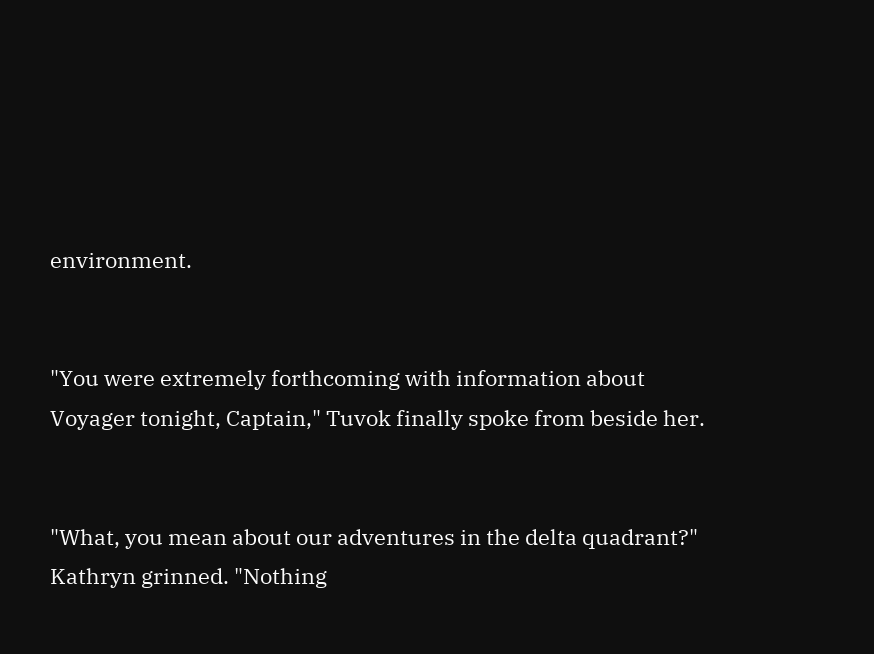environment.


"You were extremely forthcoming with information about Voyager tonight, Captain," Tuvok finally spoke from beside her.


"What, you mean about our adventures in the delta quadrant?" Kathryn grinned. "Nothing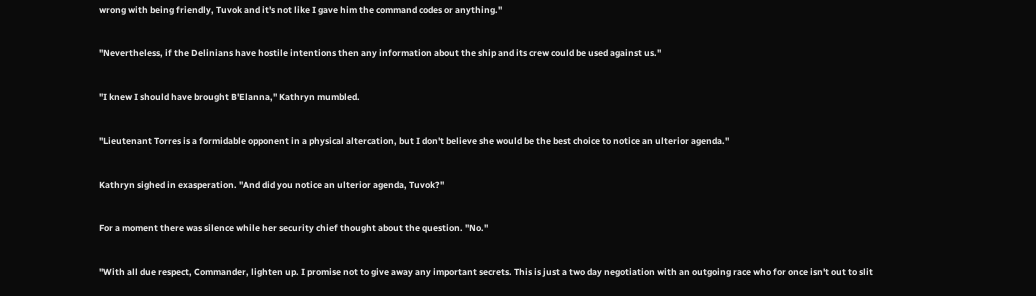wrong with being friendly, Tuvok and it's not like I gave him the command codes or anything."


"Nevertheless, if the Delinians have hostile intentions then any information about the ship and its crew could be used against us."


"I knew I should have brought B'Elanna," Kathryn mumbled.


"Lieutenant Torres is a formidable opponent in a physical altercation, but I don't believe she would be the best choice to notice an ulterior agenda."


Kathryn sighed in exasperation. "And did you notice an ulterior agenda, Tuvok?"


For a moment there was silence while her security chief thought about the question. "No."


"With all due respect, Commander, lighten up. I promise not to give away any important secrets. This is just a two day negotiation with an outgoing race who for once isn't out to slit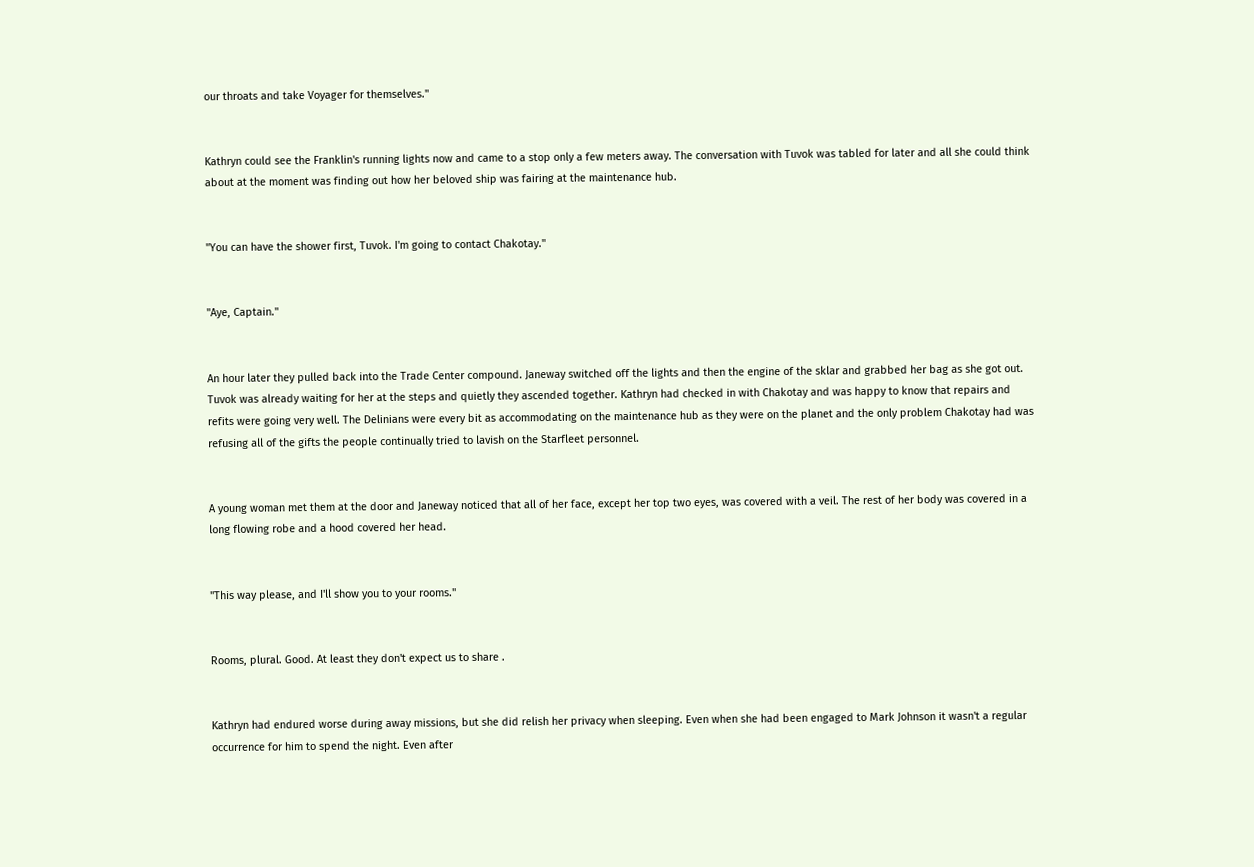our throats and take Voyager for themselves."


Kathryn could see the Franklin's running lights now and came to a stop only a few meters away. The conversation with Tuvok was tabled for later and all she could think about at the moment was finding out how her beloved ship was fairing at the maintenance hub.


"You can have the shower first, Tuvok. I'm going to contact Chakotay."


"Aye, Captain."


An hour later they pulled back into the Trade Center compound. Janeway switched off the lights and then the engine of the sklar and grabbed her bag as she got out. Tuvok was already waiting for her at the steps and quietly they ascended together. Kathryn had checked in with Chakotay and was happy to know that repairs and refits were going very well. The Delinians were every bit as accommodating on the maintenance hub as they were on the planet and the only problem Chakotay had was refusing all of the gifts the people continually tried to lavish on the Starfleet personnel.


A young woman met them at the door and Janeway noticed that all of her face, except her top two eyes, was covered with a veil. The rest of her body was covered in a long flowing robe and a hood covered her head.


"This way please, and I'll show you to your rooms."


Rooms, plural. Good. At least they don't expect us to share .


Kathryn had endured worse during away missions, but she did relish her privacy when sleeping. Even when she had been engaged to Mark Johnson it wasn't a regular occurrence for him to spend the night. Even after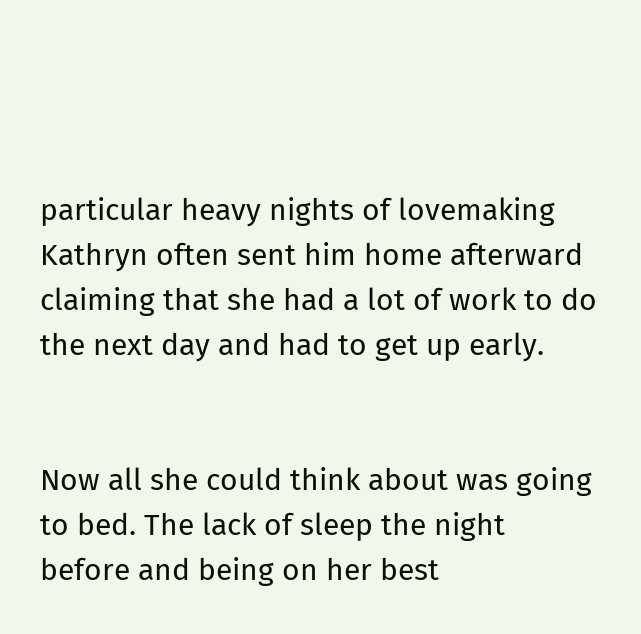particular heavy nights of lovemaking Kathryn often sent him home afterward claiming that she had a lot of work to do the next day and had to get up early.


Now all she could think about was going to bed. The lack of sleep the night before and being on her best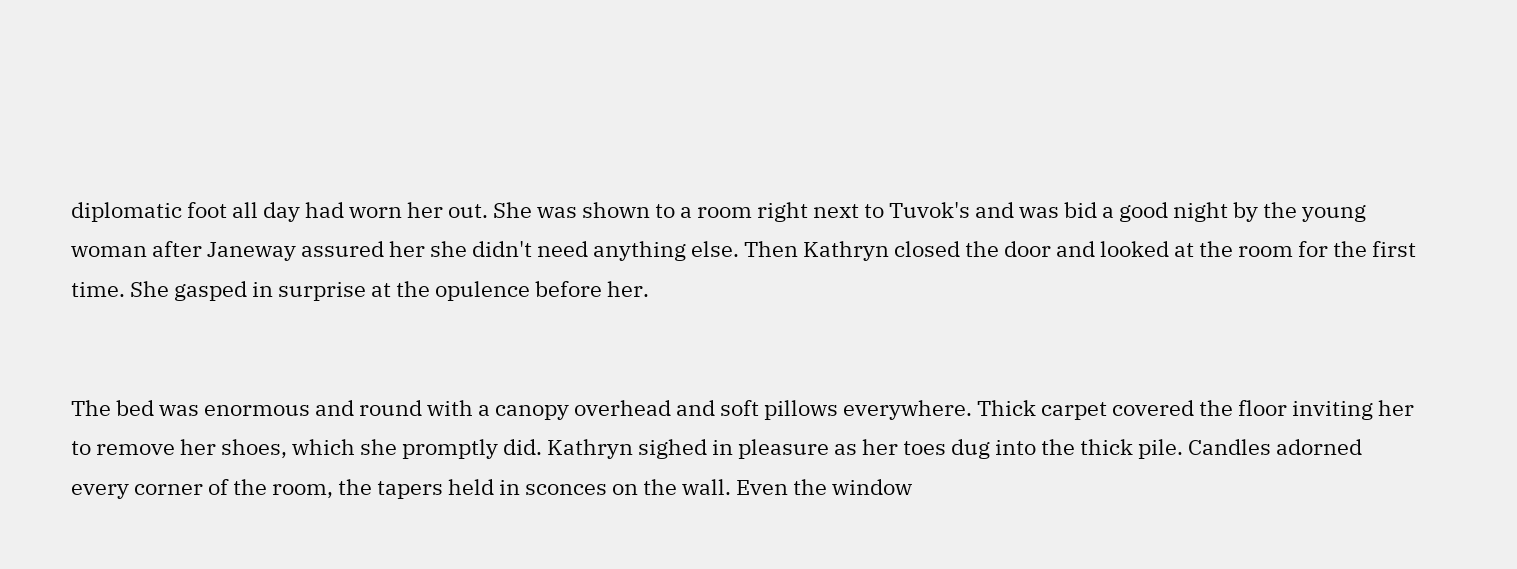diplomatic foot all day had worn her out. She was shown to a room right next to Tuvok's and was bid a good night by the young woman after Janeway assured her she didn't need anything else. Then Kathryn closed the door and looked at the room for the first time. She gasped in surprise at the opulence before her.


The bed was enormous and round with a canopy overhead and soft pillows everywhere. Thick carpet covered the floor inviting her to remove her shoes, which she promptly did. Kathryn sighed in pleasure as her toes dug into the thick pile. Candles adorned every corner of the room, the tapers held in sconces on the wall. Even the window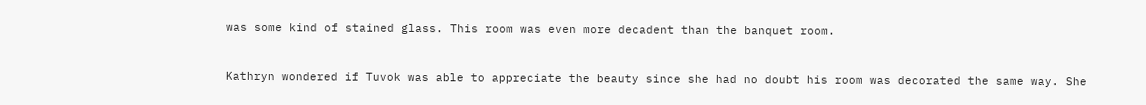was some kind of stained glass. This room was even more decadent than the banquet room.


Kathryn wondered if Tuvok was able to appreciate the beauty since she had no doubt his room was decorated the same way. She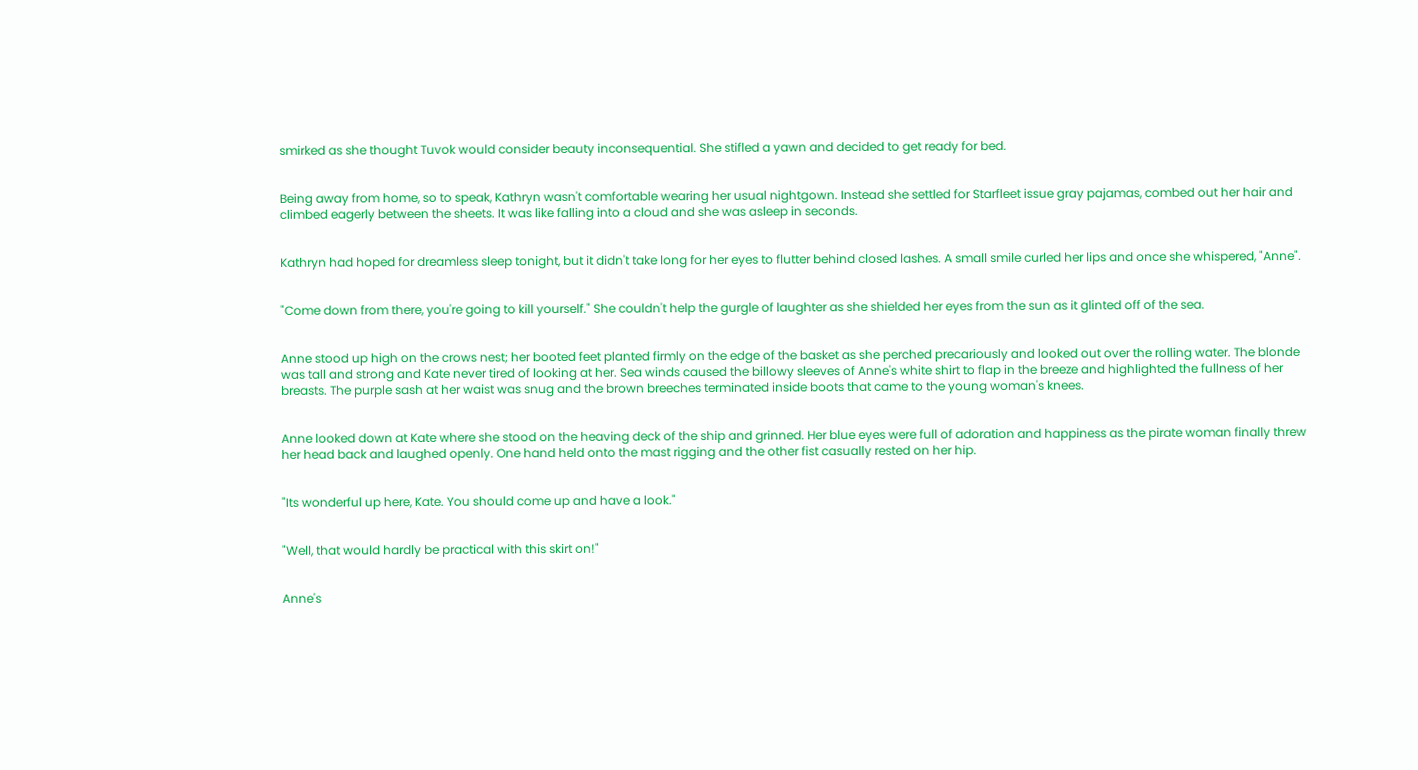smirked as she thought Tuvok would consider beauty inconsequential. She stifled a yawn and decided to get ready for bed.


Being away from home, so to speak, Kathryn wasn't comfortable wearing her usual nightgown. Instead she settled for Starfleet issue gray pajamas, combed out her hair and climbed eagerly between the sheets. It was like falling into a cloud and she was asleep in seconds.


Kathryn had hoped for dreamless sleep tonight, but it didn't take long for her eyes to flutter behind closed lashes. A small smile curled her lips and once she whispered, "Anne".


"Come down from there, you're going to kill yourself." She couldn't help the gurgle of laughter as she shielded her eyes from the sun as it glinted off of the sea.


Anne stood up high on the crows nest; her booted feet planted firmly on the edge of the basket as she perched precariously and looked out over the rolling water. The blonde was tall and strong and Kate never tired of looking at her. Sea winds caused the billowy sleeves of Anne's white shirt to flap in the breeze and highlighted the fullness of her breasts. The purple sash at her waist was snug and the brown breeches terminated inside boots that came to the young woman's knees.


Anne looked down at Kate where she stood on the heaving deck of the ship and grinned. Her blue eyes were full of adoration and happiness as the pirate woman finally threw her head back and laughed openly. One hand held onto the mast rigging and the other fist casually rested on her hip.


"Its wonderful up here, Kate. You should come up and have a look."


"Well, that would hardly be practical with this skirt on!"


Anne's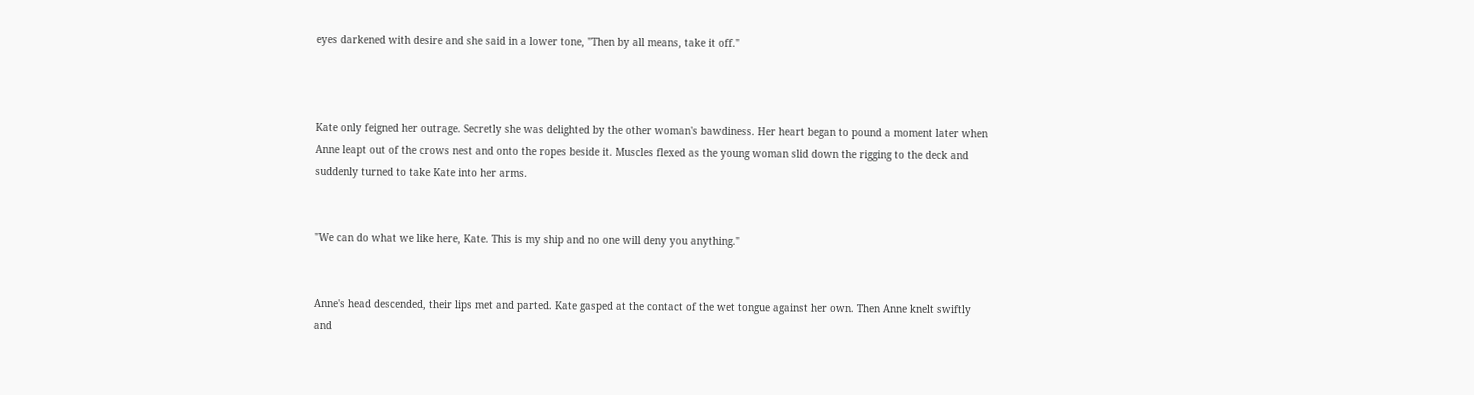eyes darkened with desire and she said in a lower tone, "Then by all means, take it off."



Kate only feigned her outrage. Secretly she was delighted by the other woman's bawdiness. Her heart began to pound a moment later when Anne leapt out of the crows nest and onto the ropes beside it. Muscles flexed as the young woman slid down the rigging to the deck and suddenly turned to take Kate into her arms.


"We can do what we like here, Kate. This is my ship and no one will deny you anything."


Anne's head descended, their lips met and parted. Kate gasped at the contact of the wet tongue against her own. Then Anne knelt swiftly and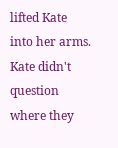lifted Kate into her arms. Kate didn't question where they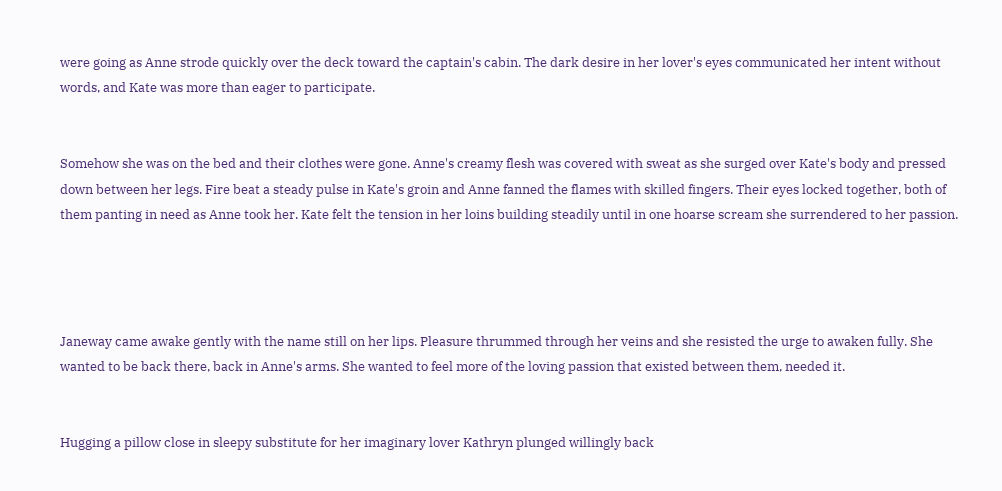were going as Anne strode quickly over the deck toward the captain's cabin. The dark desire in her lover's eyes communicated her intent without words, and Kate was more than eager to participate.


Somehow she was on the bed and their clothes were gone. Anne's creamy flesh was covered with sweat as she surged over Kate's body and pressed down between her legs. Fire beat a steady pulse in Kate's groin and Anne fanned the flames with skilled fingers. Their eyes locked together, both of them panting in need as Anne took her. Kate felt the tension in her loins building steadily until in one hoarse scream she surrendered to her passion.




Janeway came awake gently with the name still on her lips. Pleasure thrummed through her veins and she resisted the urge to awaken fully. She wanted to be back there, back in Anne's arms. She wanted to feel more of the loving passion that existed between them, needed it.


Hugging a pillow close in sleepy substitute for her imaginary lover Kathryn plunged willingly back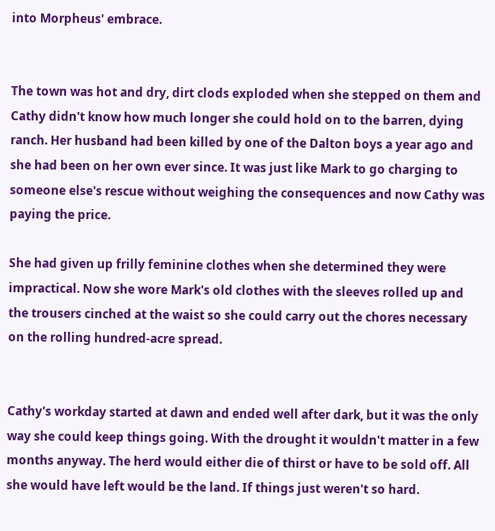into Morpheus' embrace.


The town was hot and dry, dirt clods exploded when she stepped on them and Cathy didn't know how much longer she could hold on to the barren, dying ranch. Her husband had been killed by one of the Dalton boys a year ago and she had been on her own ever since. It was just like Mark to go charging to someone else's rescue without weighing the consequences and now Cathy was paying the price.

She had given up frilly feminine clothes when she determined they were impractical. Now she wore Mark's old clothes with the sleeves rolled up and the trousers cinched at the waist so she could carry out the chores necessary on the rolling hundred-acre spread.


Cathy's workday started at dawn and ended well after dark, but it was the only way she could keep things going. With the drought it wouldn't matter in a few months anyway. The herd would either die of thirst or have to be sold off. All she would have left would be the land. If things just weren't so hard.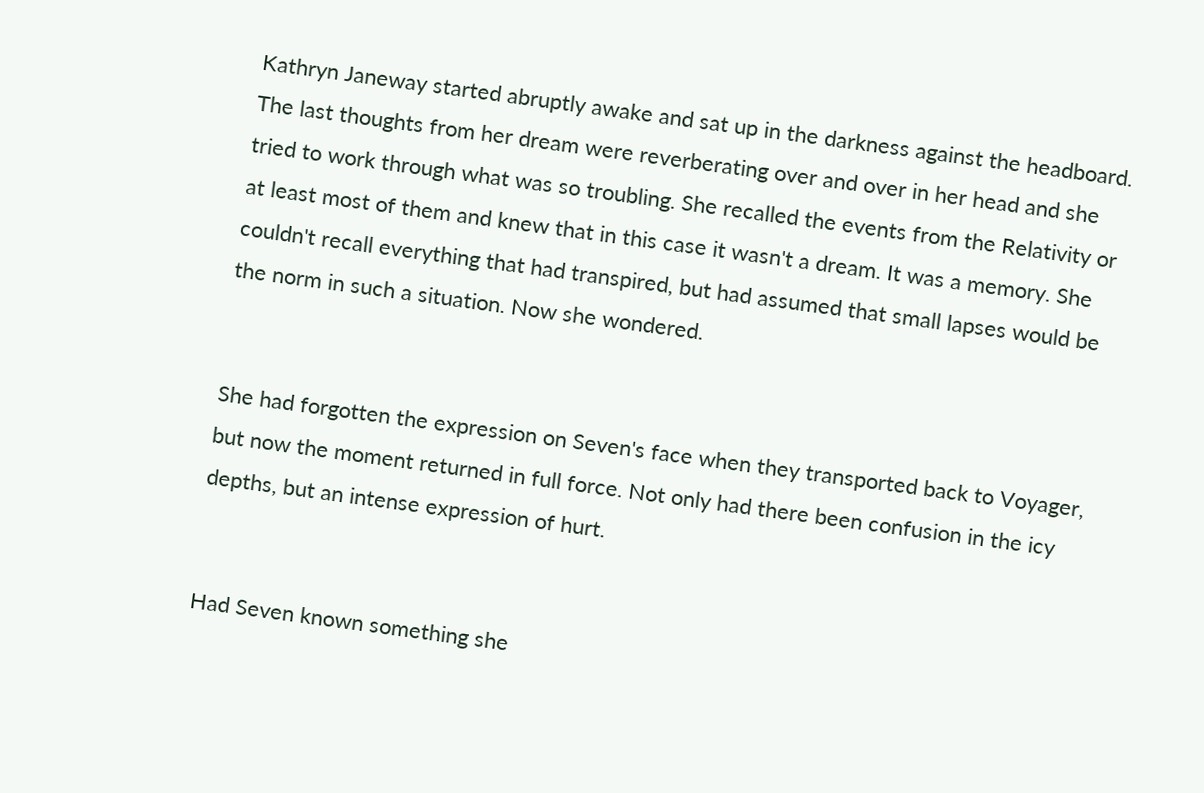Kathryn Janeway started abruptly awake and sat up in the darkness against the headboard. The last thoughts from her dream were reverberating over and over in her head and she tried to work through what was so troubling. She recalled the events from the Relativity or at least most of them and knew that in this case it wasn't a dream. It was a memory. She couldn't recall everything that had transpired, but had assumed that small lapses would be the norm in such a situation. Now she wondered.


She had forgotten the expression on Seven's face when they transported back to Voyager, but now the moment returned in full force. Not only had there been confusion in the icy depths, but an intense expression of hurt.


Had Seven known something she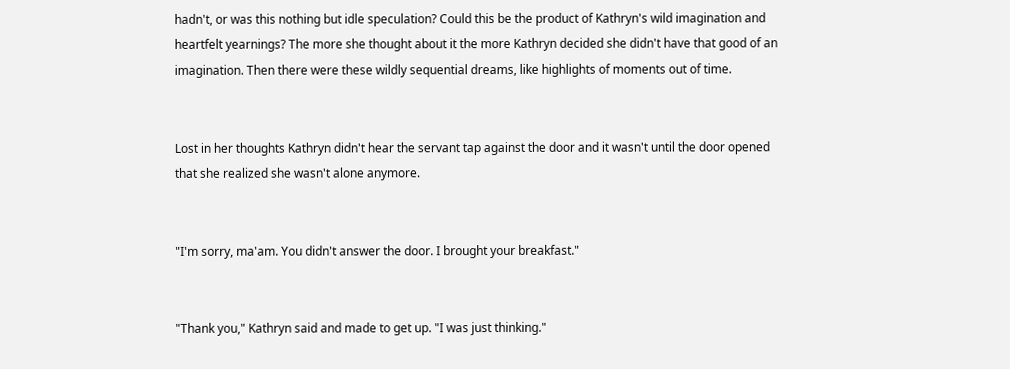hadn't, or was this nothing but idle speculation? Could this be the product of Kathryn's wild imagination and heartfelt yearnings? The more she thought about it the more Kathryn decided she didn't have that good of an imagination. Then there were these wildly sequential dreams, like highlights of moments out of time.


Lost in her thoughts Kathryn didn't hear the servant tap against the door and it wasn't until the door opened that she realized she wasn't alone anymore.


"I'm sorry, ma'am. You didn't answer the door. I brought your breakfast."


"Thank you," Kathryn said and made to get up. "I was just thinking."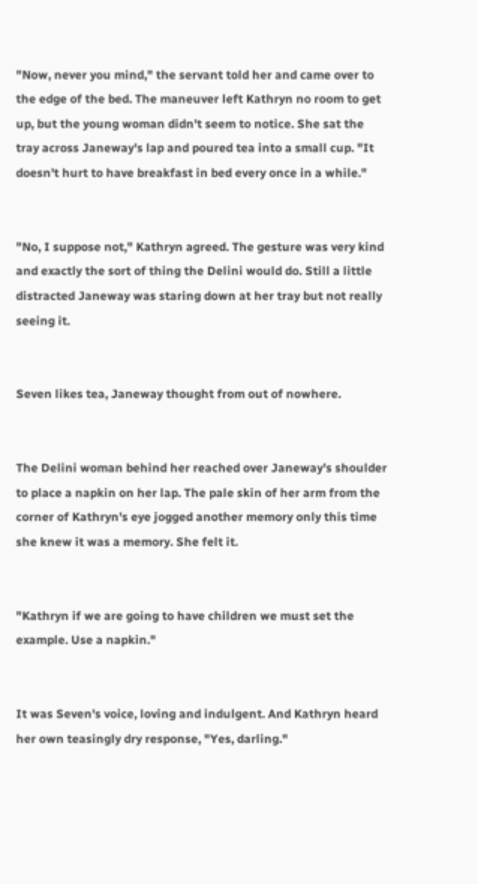"Now, never you mind," the servant told her and came over to the edge of the bed. The maneuver left Kathryn no room to get up, but the young woman didn't seem to notice. She sat the tray across Janeway's lap and poured tea into a small cup. "It doesn't hurt to have breakfast in bed every once in a while."


"No, I suppose not," Kathryn agreed. The gesture was very kind and exactly the sort of thing the Delini would do. Still a little distracted Janeway was staring down at her tray but not really seeing it.


Seven likes tea, Janeway thought from out of nowhere.


The Delini woman behind her reached over Janeway's shoulder to place a napkin on her lap. The pale skin of her arm from the corner of Kathryn's eye jogged another memory only this time she knew it was a memory. She felt it.


"Kathryn if we are going to have children we must set the example. Use a napkin."


It was Seven's voice, loving and indulgent. And Kathryn heard her own teasingly dry response, "Yes, darling."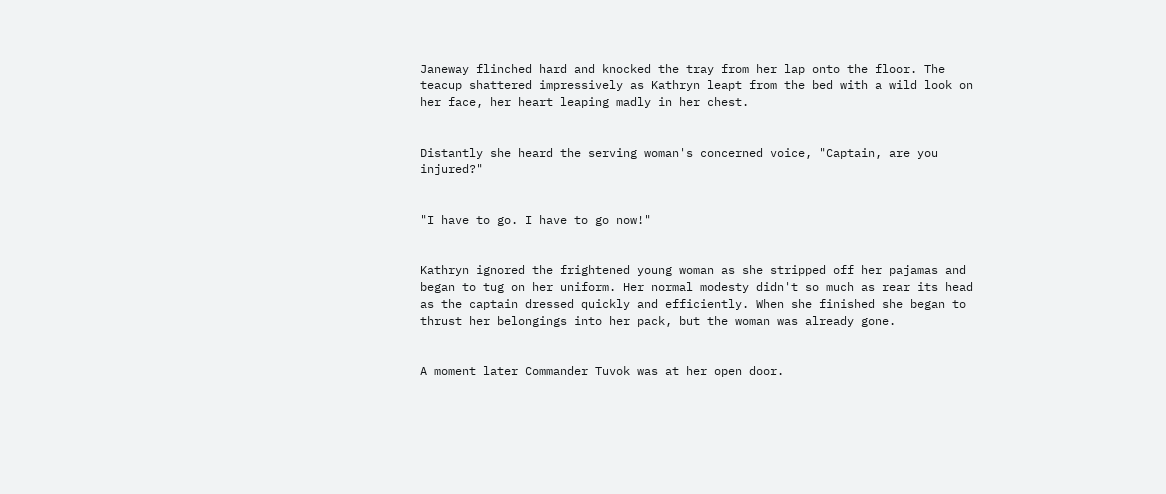Janeway flinched hard and knocked the tray from her lap onto the floor. The teacup shattered impressively as Kathryn leapt from the bed with a wild look on her face, her heart leaping madly in her chest.


Distantly she heard the serving woman's concerned voice, "Captain, are you injured?"


"I have to go. I have to go now!"


Kathryn ignored the frightened young woman as she stripped off her pajamas and began to tug on her uniform. Her normal modesty didn't so much as rear its head as the captain dressed quickly and efficiently. When she finished she began to thrust her belongings into her pack, but the woman was already gone.


A moment later Commander Tuvok was at her open door.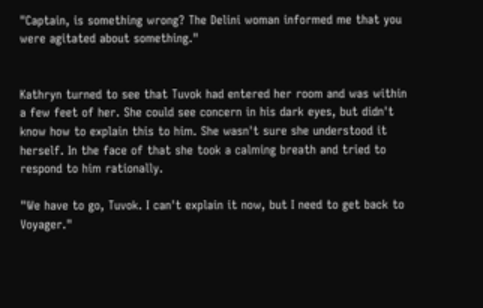"Captain, is something wrong? The Delini woman informed me that you were agitated about something."


Kathryn turned to see that Tuvok had entered her room and was within a few feet of her. She could see concern in his dark eyes, but didn't know how to explain this to him. She wasn't sure she understood it herself. In the face of that she took a calming breath and tried to respond to him rationally.

"We have to go, Tuvok. I can't explain it now, but I need to get back to Voyager."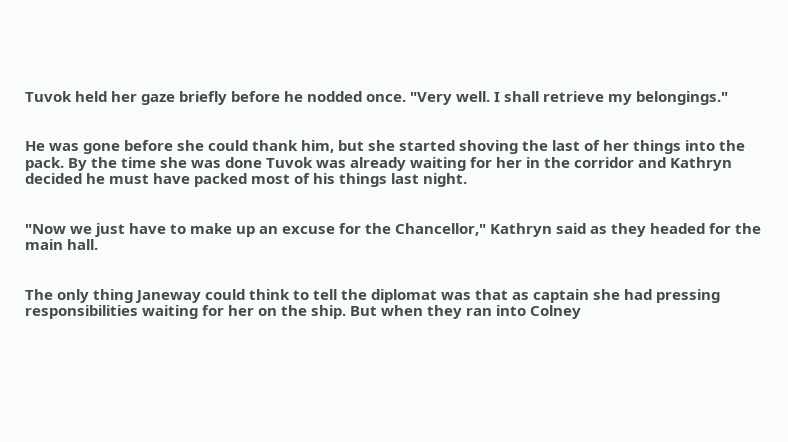Tuvok held her gaze briefly before he nodded once. "Very well. I shall retrieve my belongings."


He was gone before she could thank him, but she started shoving the last of her things into the pack. By the time she was done Tuvok was already waiting for her in the corridor and Kathryn decided he must have packed most of his things last night.


"Now we just have to make up an excuse for the Chancellor," Kathryn said as they headed for the main hall.


The only thing Janeway could think to tell the diplomat was that as captain she had pressing responsibilities waiting for her on the ship. But when they ran into Colney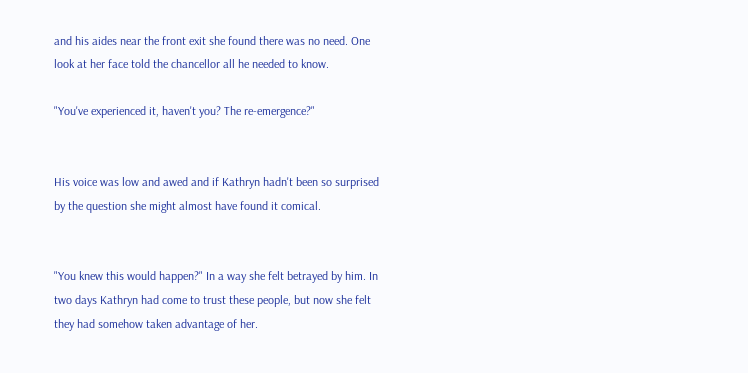and his aides near the front exit she found there was no need. One look at her face told the chancellor all he needed to know.

"You've experienced it, haven't you? The re-emergence?"


His voice was low and awed and if Kathryn hadn't been so surprised by the question she might almost have found it comical.


"You knew this would happen?" In a way she felt betrayed by him. In two days Kathryn had come to trust these people, but now she felt they had somehow taken advantage of her.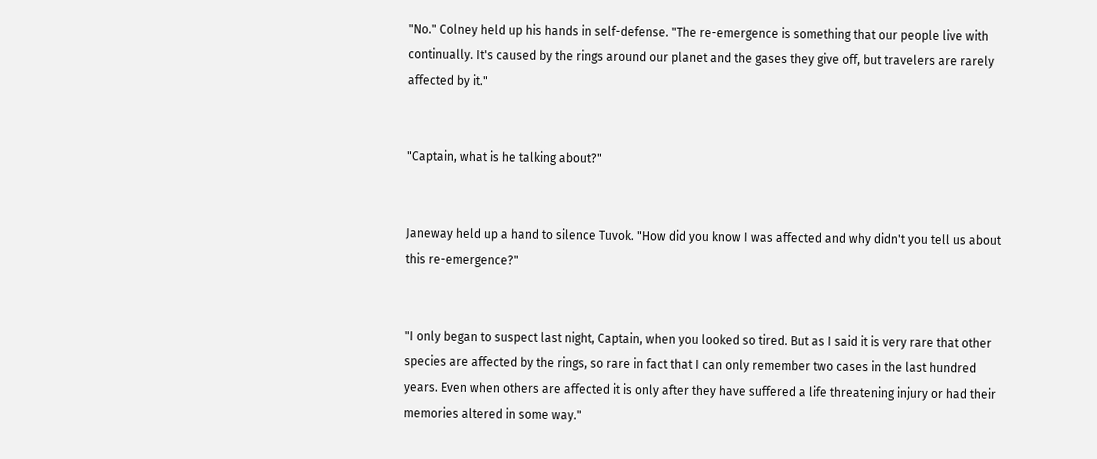"No." Colney held up his hands in self-defense. "The re-emergence is something that our people live with continually. It's caused by the rings around our planet and the gases they give off, but travelers are rarely affected by it."


"Captain, what is he talking about?"


Janeway held up a hand to silence Tuvok. "How did you know I was affected and why didn't you tell us about this re-emergence?"


"I only began to suspect last night, Captain, when you looked so tired. But as I said it is very rare that other species are affected by the rings, so rare in fact that I can only remember two cases in the last hundred years. Even when others are affected it is only after they have suffered a life threatening injury or had their memories altered in some way."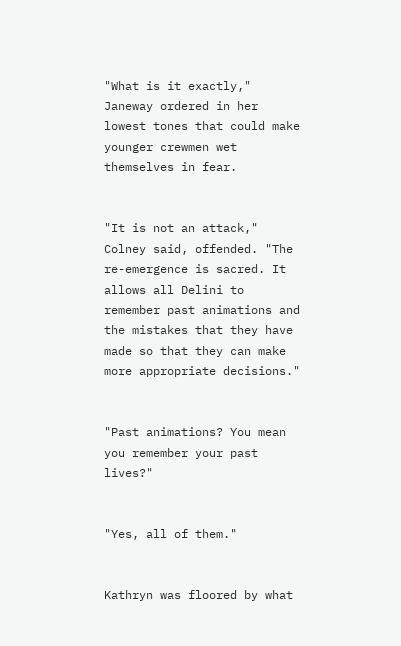"What is it exactly," Janeway ordered in her lowest tones that could make younger crewmen wet themselves in fear.


"It is not an attack," Colney said, offended. "The re-emergence is sacred. It allows all Delini to remember past animations and the mistakes that they have made so that they can make more appropriate decisions."


"Past animations? You mean you remember your past lives?"


"Yes, all of them."


Kathryn was floored by what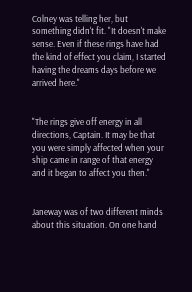Colney was telling her, but something didn't fit. "It doesn't make sense. Even if these rings have had the kind of effect you claim, I started having the dreams days before we arrived here."


"The rings give off energy in all directions, Captain. It may be that you were simply affected when your ship came in range of that energy and it began to affect you then."


Janeway was of two different minds about this situation. On one hand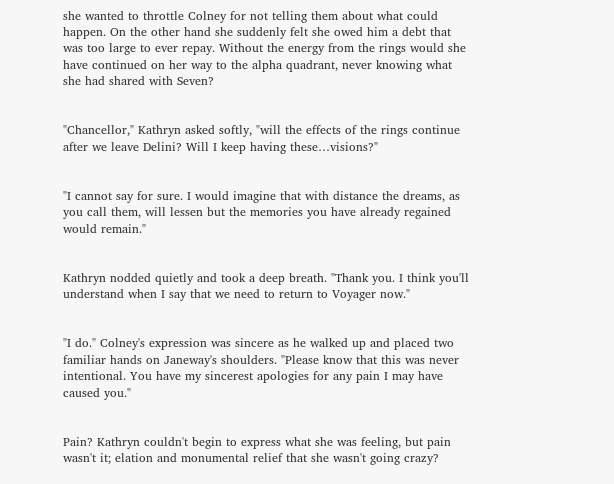she wanted to throttle Colney for not telling them about what could happen. On the other hand she suddenly felt she owed him a debt that was too large to ever repay. Without the energy from the rings would she have continued on her way to the alpha quadrant, never knowing what she had shared with Seven?


"Chancellor," Kathryn asked softly, "will the effects of the rings continue after we leave Delini? Will I keep having these…visions?"


"I cannot say for sure. I would imagine that with distance the dreams, as you call them, will lessen but the memories you have already regained would remain."


Kathryn nodded quietly and took a deep breath. "Thank you. I think you'll understand when I say that we need to return to Voyager now."


"I do." Colney's expression was sincere as he walked up and placed two familiar hands on Janeway's shoulders. "Please know that this was never intentional. You have my sincerest apologies for any pain I may have caused you."


Pain? Kathryn couldn't begin to express what she was feeling, but pain wasn't it; elation and monumental relief that she wasn't going crazy?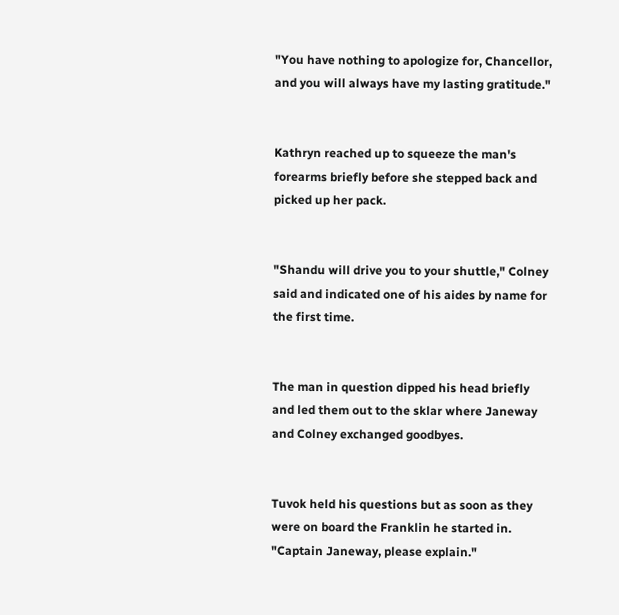"You have nothing to apologize for, Chancellor, and you will always have my lasting gratitude."


Kathryn reached up to squeeze the man's forearms briefly before she stepped back and picked up her pack.


"Shandu will drive you to your shuttle," Colney said and indicated one of his aides by name for the first time.


The man in question dipped his head briefly and led them out to the sklar where Janeway and Colney exchanged goodbyes.


Tuvok held his questions but as soon as they were on board the Franklin he started in. "Captain Janeway, please explain."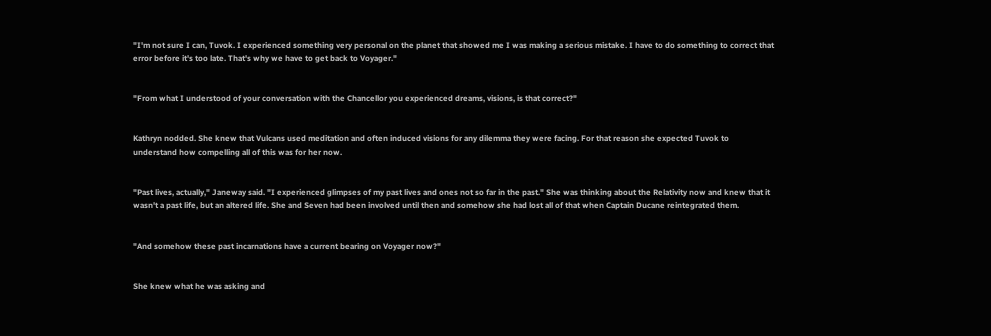"I'm not sure I can, Tuvok. I experienced something very personal on the planet that showed me I was making a serious mistake. I have to do something to correct that error before it's too late. That's why we have to get back to Voyager."


"From what I understood of your conversation with the Chancellor you experienced dreams, visions, is that correct?"


Kathryn nodded. She knew that Vulcans used meditation and often induced visions for any dilemma they were facing. For that reason she expected Tuvok to understand how compelling all of this was for her now.


"Past lives, actually," Janeway said. "I experienced glimpses of my past lives and ones not so far in the past." She was thinking about the Relativity now and knew that it wasn't a past life, but an altered life. She and Seven had been involved until then and somehow she had lost all of that when Captain Ducane reintegrated them.


"And somehow these past incarnations have a current bearing on Voyager now?"


She knew what he was asking and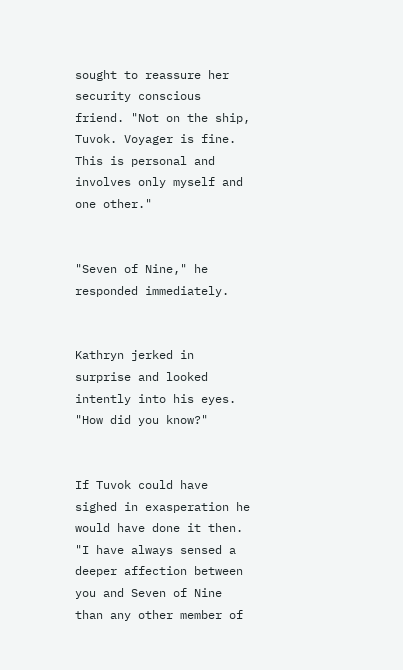sought to reassure her security conscious friend. "Not on the ship, Tuvok. Voyager is fine. This is personal and involves only myself and one other."


"Seven of Nine," he responded immediately.


Kathryn jerked in surprise and looked intently into his eyes. "How did you know?"


If Tuvok could have sighed in exasperation he would have done it then. "I have always sensed a deeper affection between you and Seven of Nine than any other member of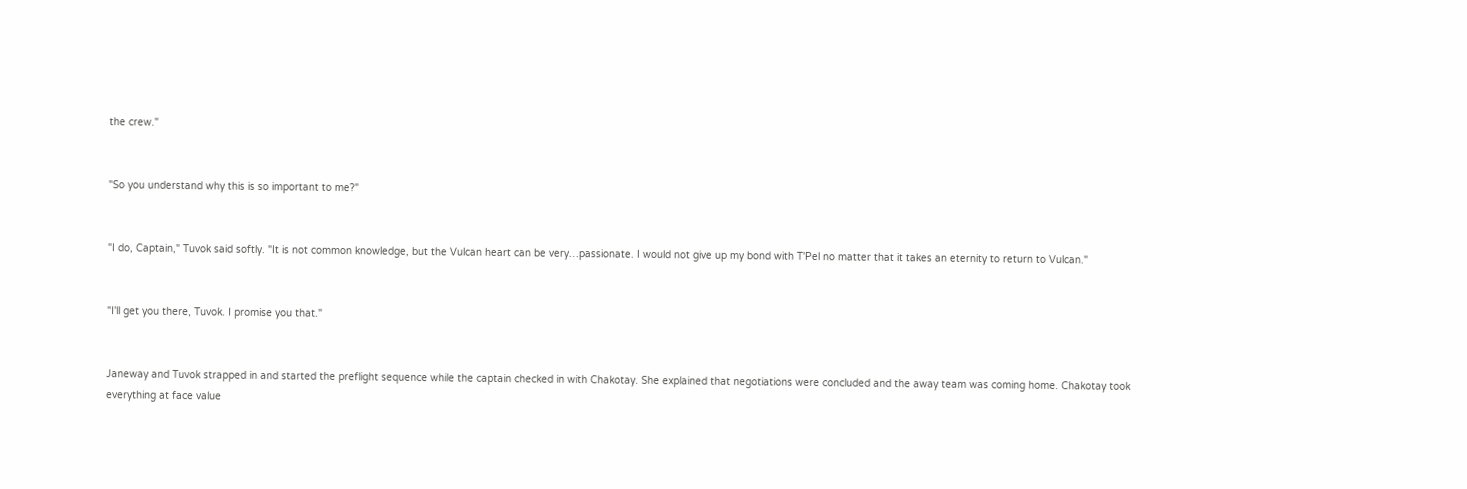the crew."


"So you understand why this is so important to me?"


"I do, Captain," Tuvok said softly. "It is not common knowledge, but the Vulcan heart can be very…passionate. I would not give up my bond with T'Pel no matter that it takes an eternity to return to Vulcan."


"I'll get you there, Tuvok. I promise you that."


Janeway and Tuvok strapped in and started the preflight sequence while the captain checked in with Chakotay. She explained that negotiations were concluded and the away team was coming home. Chakotay took everything at face value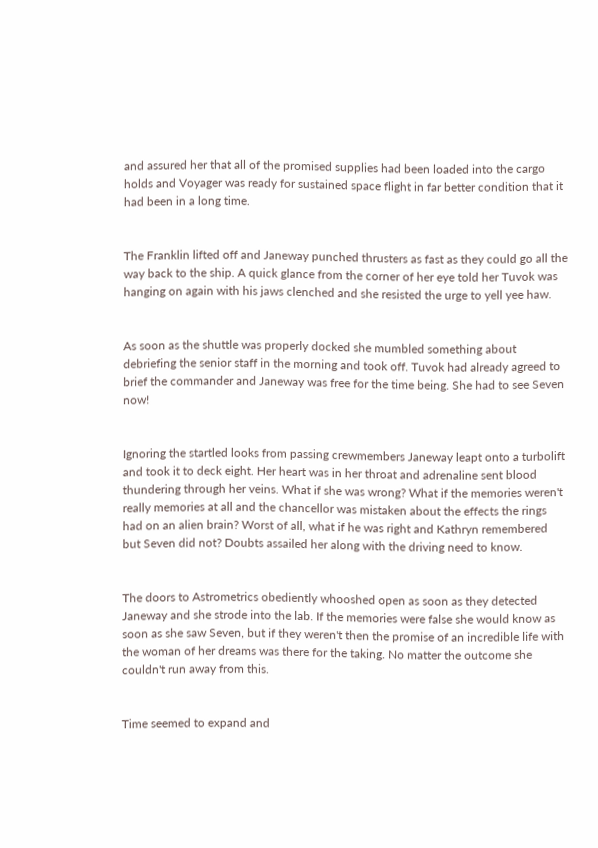and assured her that all of the promised supplies had been loaded into the cargo holds and Voyager was ready for sustained space flight in far better condition that it had been in a long time.


The Franklin lifted off and Janeway punched thrusters as fast as they could go all the way back to the ship. A quick glance from the corner of her eye told her Tuvok was hanging on again with his jaws clenched and she resisted the urge to yell yee haw.


As soon as the shuttle was properly docked she mumbled something about debriefing the senior staff in the morning and took off. Tuvok had already agreed to brief the commander and Janeway was free for the time being. She had to see Seven now!


Ignoring the startled looks from passing crewmembers Janeway leapt onto a turbolift and took it to deck eight. Her heart was in her throat and adrenaline sent blood thundering through her veins. What if she was wrong? What if the memories weren't really memories at all and the chancellor was mistaken about the effects the rings had on an alien brain? Worst of all, what if he was right and Kathryn remembered but Seven did not? Doubts assailed her along with the driving need to know.


The doors to Astrometrics obediently whooshed open as soon as they detected Janeway and she strode into the lab. If the memories were false she would know as soon as she saw Seven, but if they weren't then the promise of an incredible life with the woman of her dreams was there for the taking. No matter the outcome she couldn't run away from this.


Time seemed to expand and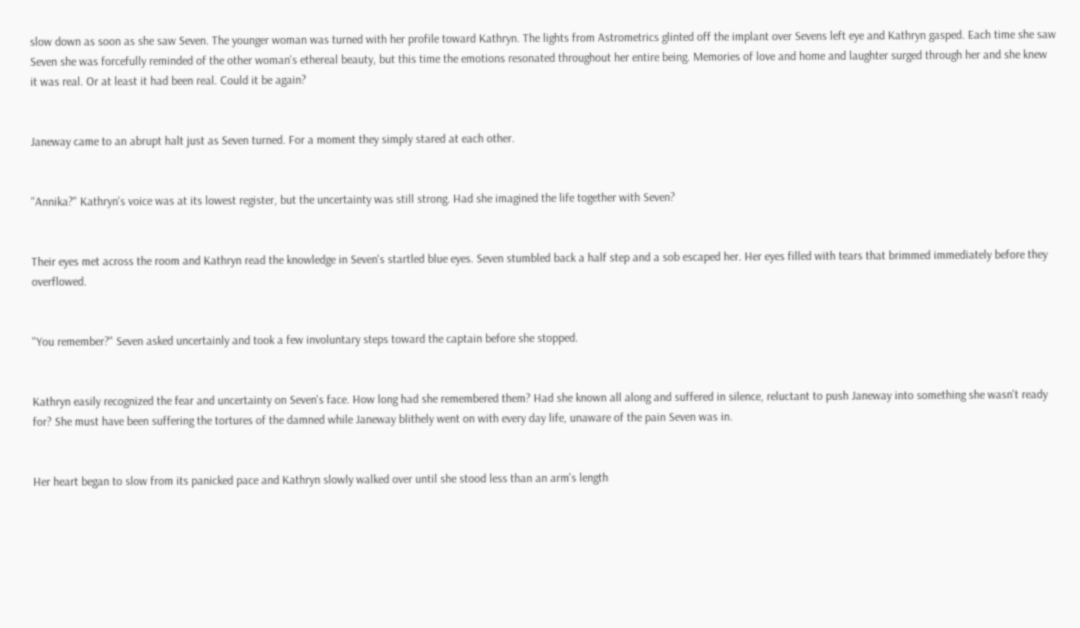slow down as soon as she saw Seven. The younger woman was turned with her profile toward Kathryn. The lights from Astrometrics glinted off the implant over Sevens left eye and Kathryn gasped. Each time she saw Seven she was forcefully reminded of the other woman's ethereal beauty, but this time the emotions resonated throughout her entire being. Memories of love and home and laughter surged through her and she knew it was real. Or at least it had been real. Could it be again?


Janeway came to an abrupt halt just as Seven turned. For a moment they simply stared at each other.


"Annika?" Kathryn's voice was at its lowest register, but the uncertainty was still strong. Had she imagined the life together with Seven?


Their eyes met across the room and Kathryn read the knowledge in Seven's startled blue eyes. Seven stumbled back a half step and a sob escaped her. Her eyes filled with tears that brimmed immediately before they overflowed.


"You remember?" Seven asked uncertainly and took a few involuntary steps toward the captain before she stopped.


Kathryn easily recognized the fear and uncertainty on Seven's face. How long had she remembered them? Had she known all along and suffered in silence, reluctant to push Janeway into something she wasn't ready for? She must have been suffering the tortures of the damned while Janeway blithely went on with every day life, unaware of the pain Seven was in.


Her heart began to slow from its panicked pace and Kathryn slowly walked over until she stood less than an arm's length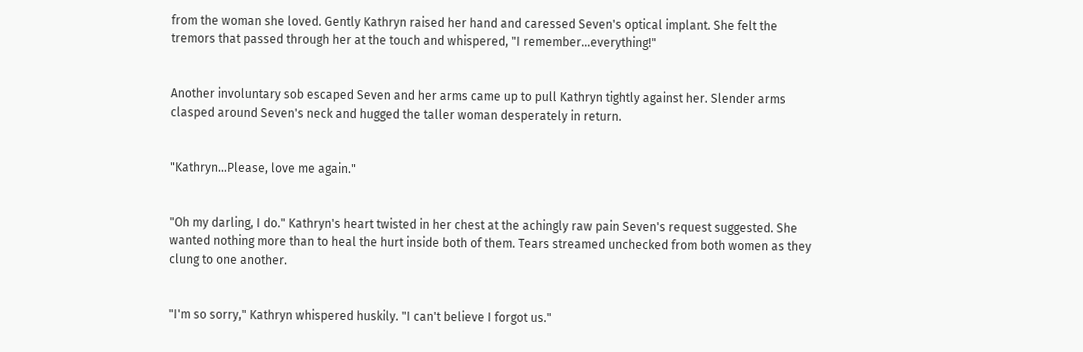from the woman she loved. Gently Kathryn raised her hand and caressed Seven's optical implant. She felt the tremors that passed through her at the touch and whispered, "I remember…everything!"


Another involuntary sob escaped Seven and her arms came up to pull Kathryn tightly against her. Slender arms clasped around Seven's neck and hugged the taller woman desperately in return.


"Kathryn…Please, love me again."


"Oh my darling, I do." Kathryn's heart twisted in her chest at the achingly raw pain Seven's request suggested. She wanted nothing more than to heal the hurt inside both of them. Tears streamed unchecked from both women as they clung to one another.


"I'm so sorry," Kathryn whispered huskily. "I can't believe I forgot us."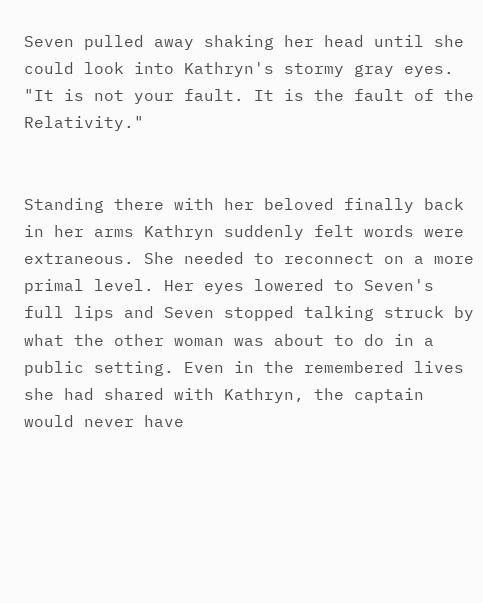Seven pulled away shaking her head until she could look into Kathryn's stormy gray eyes. "It is not your fault. It is the fault of the Relativity."


Standing there with her beloved finally back in her arms Kathryn suddenly felt words were extraneous. She needed to reconnect on a more primal level. Her eyes lowered to Seven's full lips and Seven stopped talking struck by what the other woman was about to do in a public setting. Even in the remembered lives she had shared with Kathryn, the captain would never have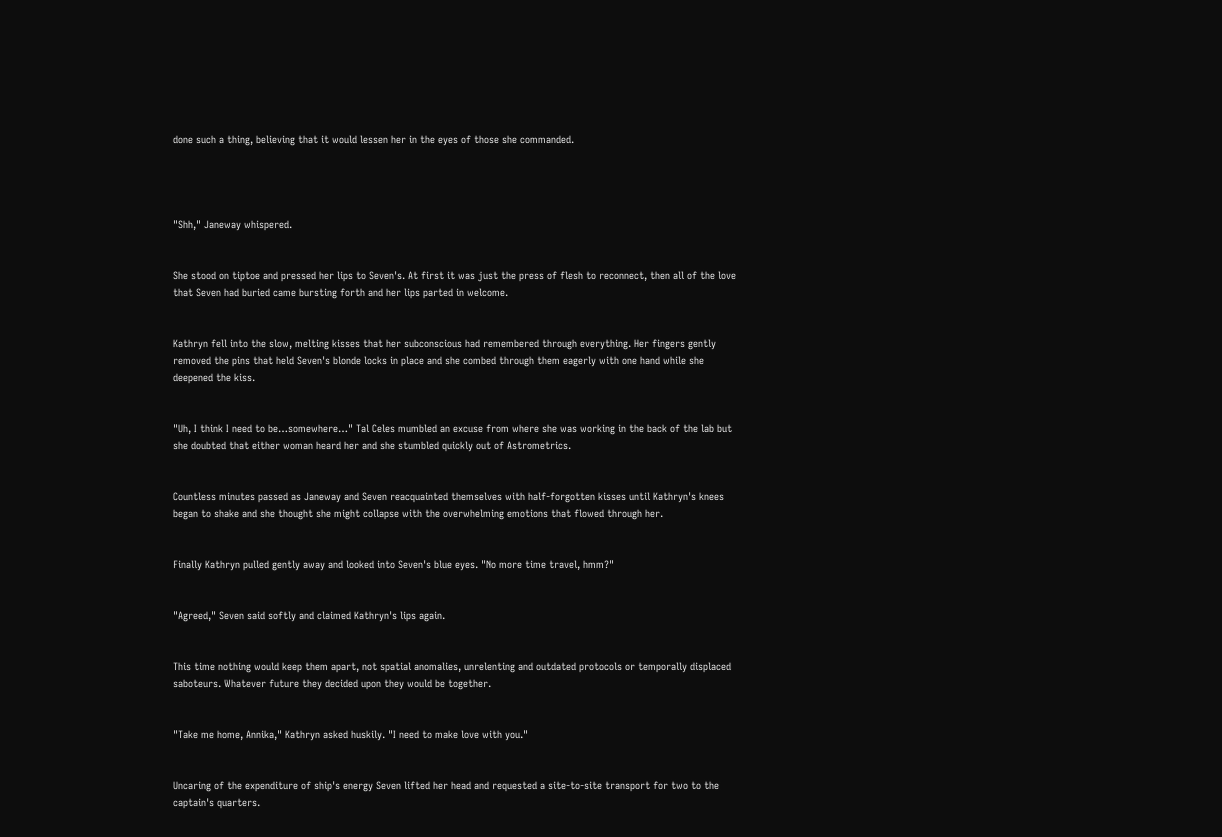done such a thing, believing that it would lessen her in the eyes of those she commanded.




"Shh," Janeway whispered.


She stood on tiptoe and pressed her lips to Seven's. At first it was just the press of flesh to reconnect, then all of the love that Seven had buried came bursting forth and her lips parted in welcome.


Kathryn fell into the slow, melting kisses that her subconscious had remembered through everything. Her fingers gently removed the pins that held Seven's blonde locks in place and she combed through them eagerly with one hand while she deepened the kiss.


"Uh, I think I need to be…somewhere…" Tal Celes mumbled an excuse from where she was working in the back of the lab but she doubted that either woman heard her and she stumbled quickly out of Astrometrics.


Countless minutes passed as Janeway and Seven reacquainted themselves with half-forgotten kisses until Kathryn's knees began to shake and she thought she might collapse with the overwhelming emotions that flowed through her.


Finally Kathryn pulled gently away and looked into Seven's blue eyes. "No more time travel, hmm?"


"Agreed," Seven said softly and claimed Kathryn's lips again.


This time nothing would keep them apart, not spatial anomalies, unrelenting and outdated protocols or temporally displaced saboteurs. Whatever future they decided upon they would be together.


"Take me home, Annika," Kathryn asked huskily. "I need to make love with you."


Uncaring of the expenditure of ship's energy Seven lifted her head and requested a site-to-site transport for two to the captain's quarters.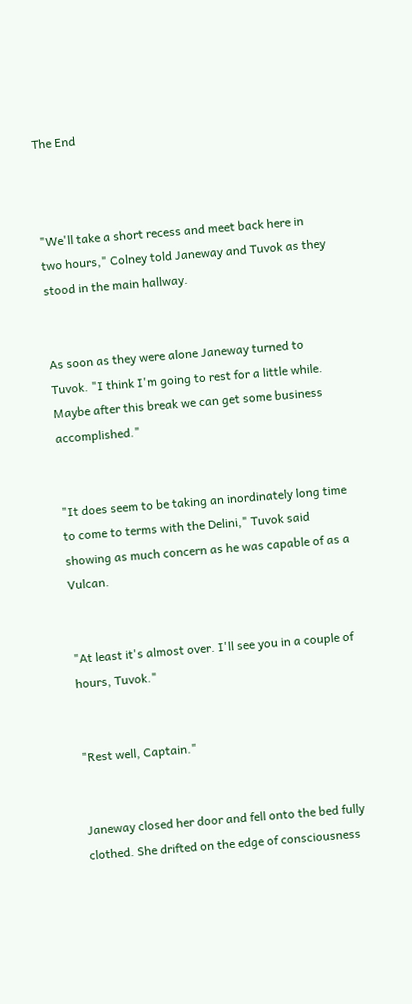The End



"We'll take a short recess and meet back here in two hours," Colney told Janeway and Tuvok as they stood in the main hallway.


As soon as they were alone Janeway turned to Tuvok. "I think I'm going to rest for a little while. Maybe after this break we can get some business accomplished."


"It does seem to be taking an inordinately long time to come to terms with the Delini," Tuvok said showing as much concern as he was capable of as a Vulcan.


"At least it's almost over. I'll see you in a couple of hours, Tuvok."


"Rest well, Captain."


Janeway closed her door and fell onto the bed fully clothed. She drifted on the edge of consciousness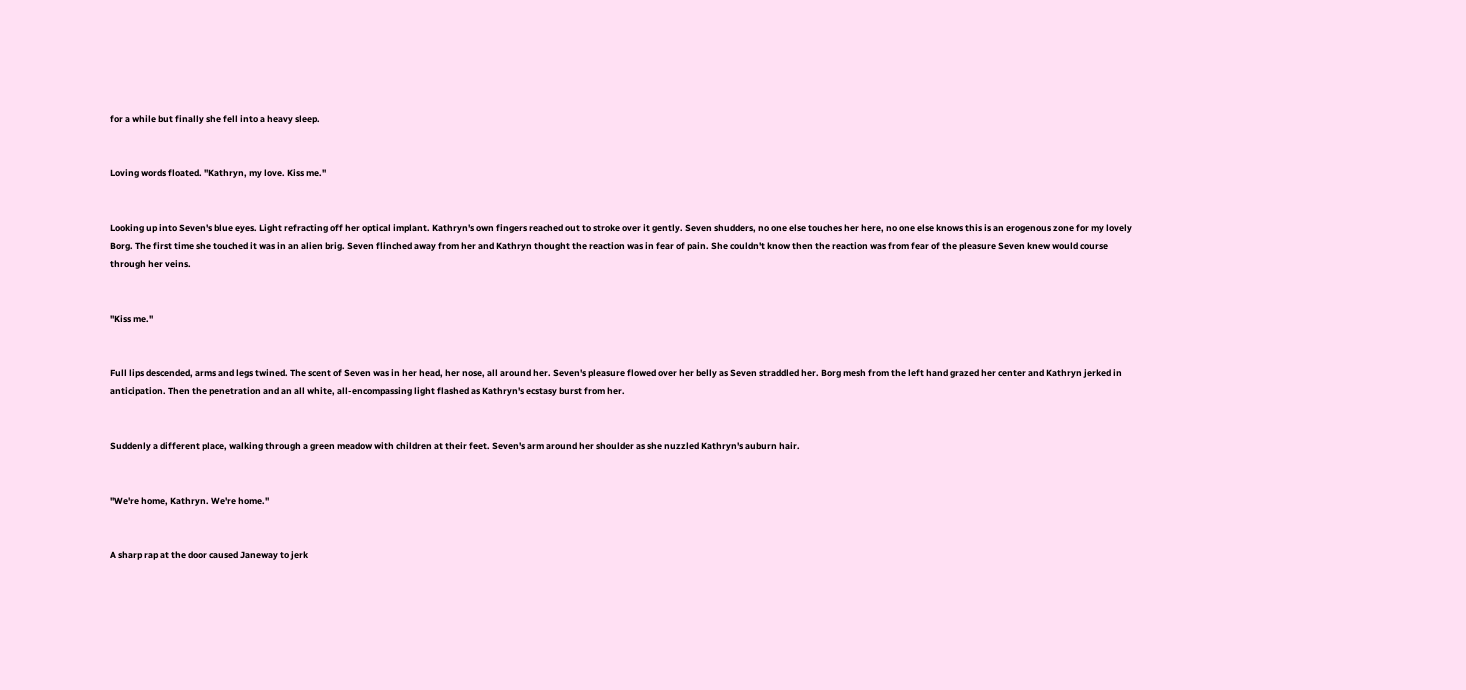for a while but finally she fell into a heavy sleep.


Loving words floated. "Kathryn, my love. Kiss me."


Looking up into Seven's blue eyes. Light refracting off her optical implant. Kathryn's own fingers reached out to stroke over it gently. Seven shudders, no one else touches her here, no one else knows this is an erogenous zone for my lovely Borg. The first time she touched it was in an alien brig. Seven flinched away from her and Kathryn thought the reaction was in fear of pain. She couldn't know then the reaction was from fear of the pleasure Seven knew would course through her veins.


"Kiss me."


Full lips descended, arms and legs twined. The scent of Seven was in her head, her nose, all around her. Seven's pleasure flowed over her belly as Seven straddled her. Borg mesh from the left hand grazed her center and Kathryn jerked in anticipation. Then the penetration and an all white, all-encompassing light flashed as Kathryn's ecstasy burst from her.


Suddenly a different place, walking through a green meadow with children at their feet. Seven's arm around her shoulder as she nuzzled Kathryn's auburn hair.


"We're home, Kathryn. We're home."


A sharp rap at the door caused Janeway to jerk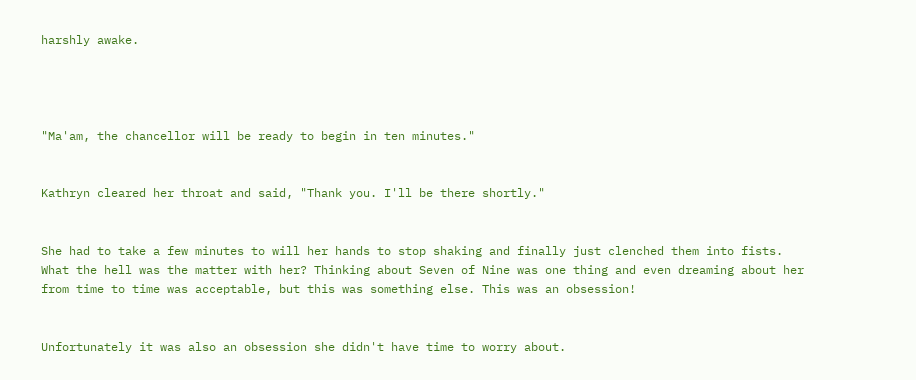harshly awake.




"Ma'am, the chancellor will be ready to begin in ten minutes."


Kathryn cleared her throat and said, "Thank you. I'll be there shortly."


She had to take a few minutes to will her hands to stop shaking and finally just clenched them into fists. What the hell was the matter with her? Thinking about Seven of Nine was one thing and even dreaming about her from time to time was acceptable, but this was something else. This was an obsession!


Unfortunately it was also an obsession she didn't have time to worry about.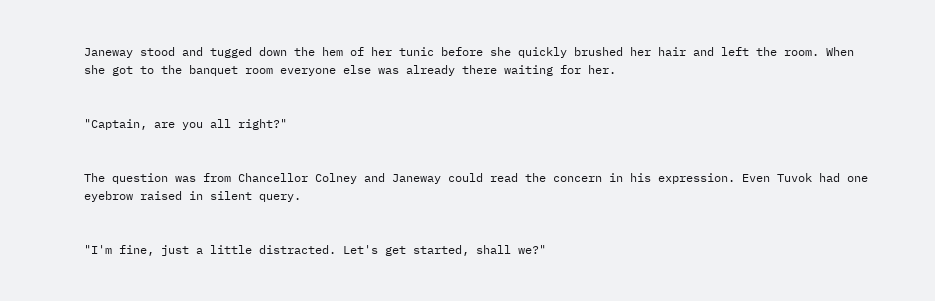Janeway stood and tugged down the hem of her tunic before she quickly brushed her hair and left the room. When she got to the banquet room everyone else was already there waiting for her.


"Captain, are you all right?"


The question was from Chancellor Colney and Janeway could read the concern in his expression. Even Tuvok had one eyebrow raised in silent query.


"I'm fine, just a little distracted. Let's get started, shall we?"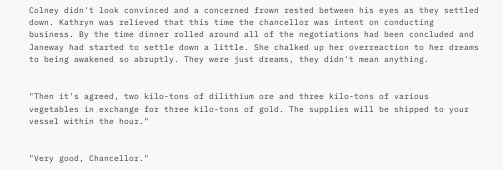Colney didn't look convinced and a concerned frown rested between his eyes as they settled down. Kathryn was relieved that this time the chancellor was intent on conducting business. By the time dinner rolled around all of the negotiations had been concluded and Janeway had started to settle down a little. She chalked up her overreaction to her dreams to being awakened so abruptly. They were just dreams, they didn't mean anything.


"Then it's agreed, two kilo-tons of dilithium ore and three kilo-tons of various vegetables in exchange for three kilo-tons of gold. The supplies will be shipped to your vessel within the hour."


"Very good, Chancellor."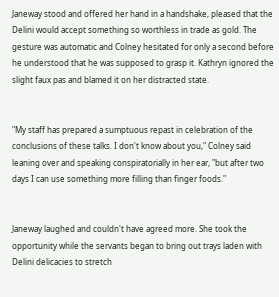Janeway stood and offered her hand in a handshake, pleased that the Delini would accept something so worthless in trade as gold. The gesture was automatic and Colney hesitated for only a second before he understood that he was supposed to grasp it. Kathryn ignored the slight faux pas and blamed it on her distracted state.


"My staff has prepared a sumptuous repast in celebration of the conclusions of these talks. I don't know about you," Colney said leaning over and speaking conspiratorially in her ear, "but after two days I can use something more filling than finger foods."


Janeway laughed and couldn't have agreed more. She took the opportunity while the servants began to bring out trays laden with Delini delicacies to stretch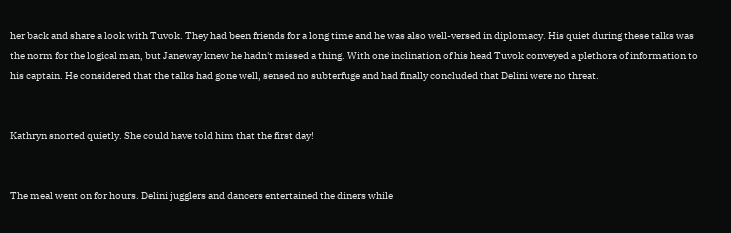her back and share a look with Tuvok. They had been friends for a long time and he was also well-versed in diplomacy. His quiet during these talks was the norm for the logical man, but Janeway knew he hadn't missed a thing. With one inclination of his head Tuvok conveyed a plethora of information to his captain. He considered that the talks had gone well, sensed no subterfuge and had finally concluded that Delini were no threat.


Kathryn snorted quietly. She could have told him that the first day!


The meal went on for hours. Delini jugglers and dancers entertained the diners while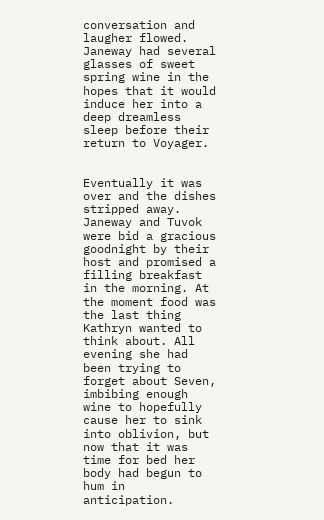conversation and laugher flowed. Janeway had several glasses of sweet spring wine in the hopes that it would induce her into a deep dreamless sleep before their return to Voyager.


Eventually it was over and the dishes stripped away. Janeway and Tuvok were bid a gracious goodnight by their host and promised a filling breakfast in the morning. At the moment food was the last thing Kathryn wanted to think about. All evening she had been trying to forget about Seven, imbibing enough wine to hopefully cause her to sink into oblivion, but now that it was time for bed her body had begun to hum in anticipation.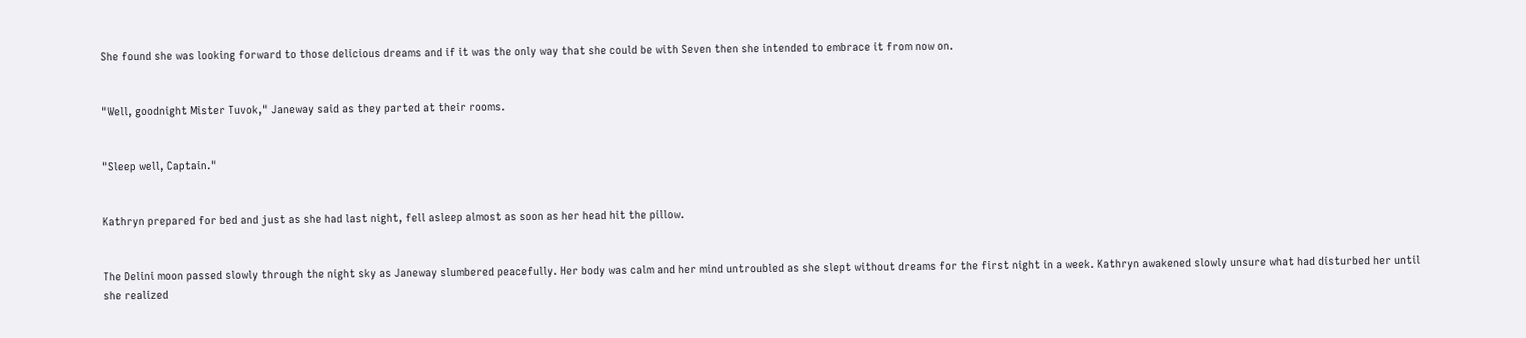She found she was looking forward to those delicious dreams and if it was the only way that she could be with Seven then she intended to embrace it from now on.


"Well, goodnight Mister Tuvok," Janeway said as they parted at their rooms.


"Sleep well, Captain."


Kathryn prepared for bed and just as she had last night, fell asleep almost as soon as her head hit the pillow.


The Delini moon passed slowly through the night sky as Janeway slumbered peacefully. Her body was calm and her mind untroubled as she slept without dreams for the first night in a week. Kathryn awakened slowly unsure what had disturbed her until she realized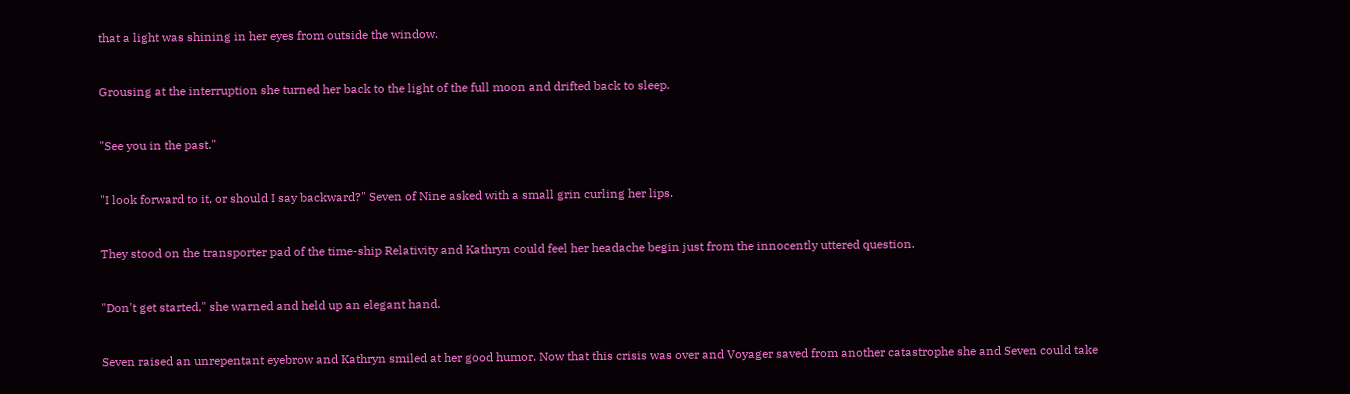that a light was shining in her eyes from outside the window.


Grousing at the interruption she turned her back to the light of the full moon and drifted back to sleep.


"See you in the past."


"I look forward to it, or should I say backward?" Seven of Nine asked with a small grin curling her lips.


They stood on the transporter pad of the time-ship Relativity and Kathryn could feel her headache begin just from the innocently uttered question.


"Don't get started," she warned and held up an elegant hand.


Seven raised an unrepentant eyebrow and Kathryn smiled at her good humor. Now that this crisis was over and Voyager saved from another catastrophe she and Seven could take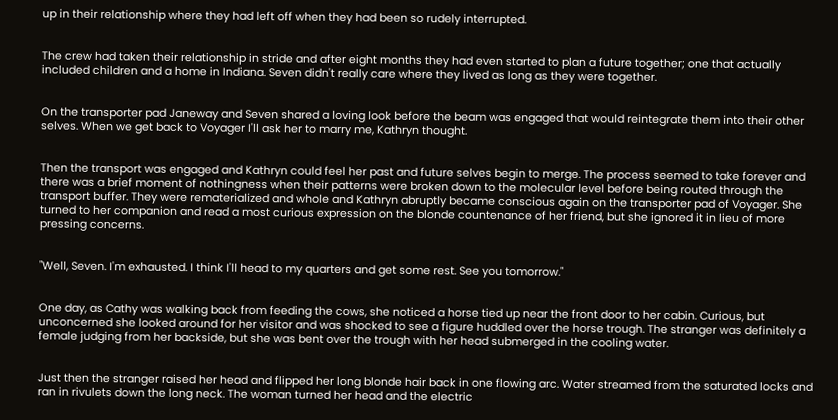up in their relationship where they had left off when they had been so rudely interrupted.


The crew had taken their relationship in stride and after eight months they had even started to plan a future together; one that actually included children and a home in Indiana. Seven didn't really care where they lived as long as they were together.


On the transporter pad Janeway and Seven shared a loving look before the beam was engaged that would reintegrate them into their other selves. When we get back to Voyager I'll ask her to marry me, Kathryn thought.


Then the transport was engaged and Kathryn could feel her past and future selves begin to merge. The process seemed to take forever and there was a brief moment of nothingness when their patterns were broken down to the molecular level before being routed through the transport buffer. They were rematerialized and whole and Kathryn abruptly became conscious again on the transporter pad of Voyager. She turned to her companion and read a most curious expression on the blonde countenance of her friend, but she ignored it in lieu of more pressing concerns.


"Well, Seven. I'm exhausted. I think I'll head to my quarters and get some rest. See you tomorrow."


One day, as Cathy was walking back from feeding the cows, she noticed a horse tied up near the front door to her cabin. Curious, but unconcerned she looked around for her visitor and was shocked to see a figure huddled over the horse trough. The stranger was definitely a female judging from her backside, but she was bent over the trough with her head submerged in the cooling water.


Just then the stranger raised her head and flipped her long blonde hair back in one flowing arc. Water streamed from the saturated locks and ran in rivulets down the long neck. The woman turned her head and the electric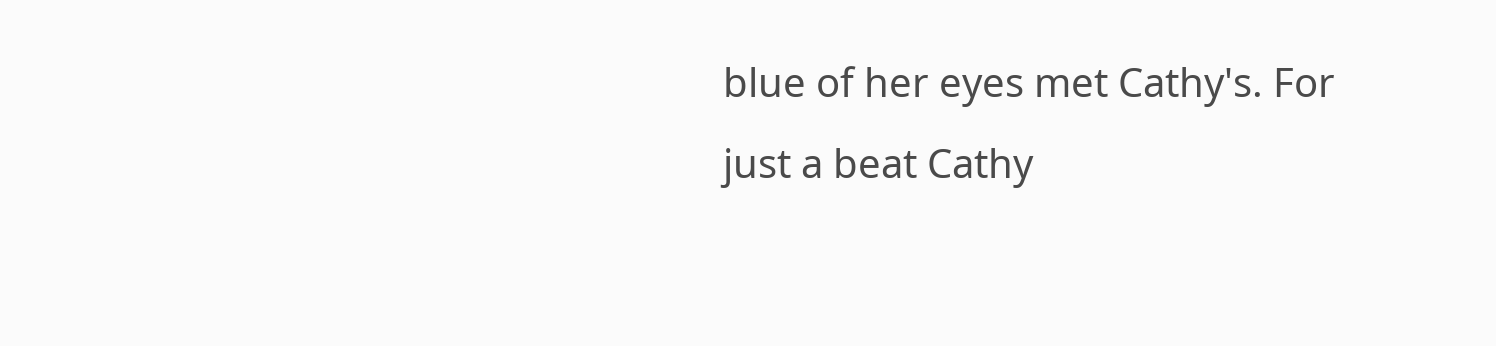blue of her eyes met Cathy's. For just a beat Cathy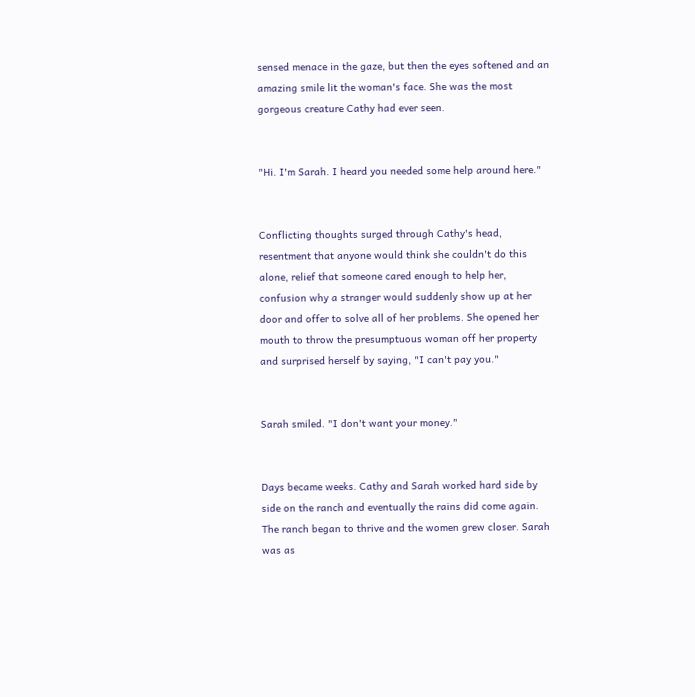sensed menace in the gaze, but then the eyes softened and an amazing smile lit the woman's face. She was the most gorgeous creature Cathy had ever seen.


"Hi. I'm Sarah. I heard you needed some help around here."


Conflicting thoughts surged through Cathy's head, resentment that anyone would think she couldn't do this alone, relief that someone cared enough to help her, confusion why a stranger would suddenly show up at her door and offer to solve all of her problems. She opened her mouth to throw the presumptuous woman off her property and surprised herself by saying, "I can't pay you."


Sarah smiled. "I don't want your money."


Days became weeks. Cathy and Sarah worked hard side by side on the ranch and eventually the rains did come again. The ranch began to thrive and the women grew closer. Sarah was as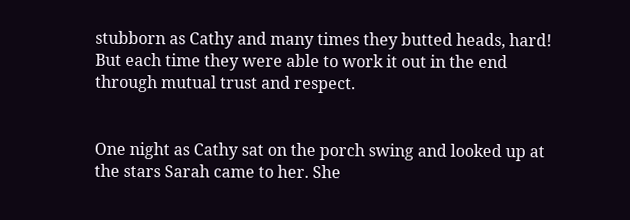stubborn as Cathy and many times they butted heads, hard! But each time they were able to work it out in the end through mutual trust and respect.


One night as Cathy sat on the porch swing and looked up at the stars Sarah came to her. She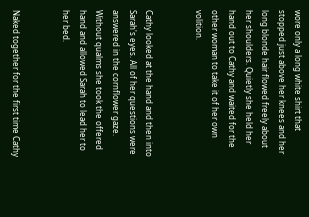wore only a long white shirt that stopped just above her knees and her long blonde hair flowed freely about her shoulders. Quietly she held her hand out to Cathy and waited for the other woman to take it of her own volition.


Cathy looked at the hand and then into Sarah's eyes. All of her questions were answered in the cornflower gaze. Without qualms she took the offered hand and allowed Sarah to lead her to her bed.


Naked together for the first time Cathy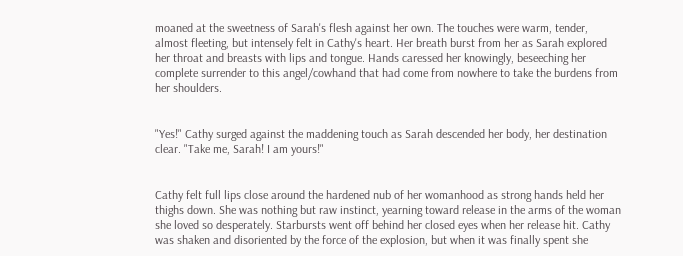moaned at the sweetness of Sarah's flesh against her own. The touches were warm, tender, almost fleeting, but intensely felt in Cathy's heart. Her breath burst from her as Sarah explored her throat and breasts with lips and tongue. Hands caressed her knowingly, beseeching her complete surrender to this angel/cowhand that had come from nowhere to take the burdens from her shoulders.


"Yes!" Cathy surged against the maddening touch as Sarah descended her body, her destination clear. "Take me, Sarah! I am yours!"


Cathy felt full lips close around the hardened nub of her womanhood as strong hands held her thighs down. She was nothing but raw instinct, yearning toward release in the arms of the woman she loved so desperately. Starbursts went off behind her closed eyes when her release hit. Cathy was shaken and disoriented by the force of the explosion, but when it was finally spent she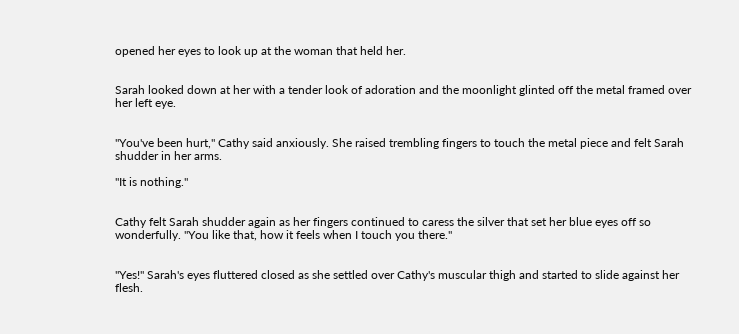opened her eyes to look up at the woman that held her.


Sarah looked down at her with a tender look of adoration and the moonlight glinted off the metal framed over her left eye.


"You've been hurt," Cathy said anxiously. She raised trembling fingers to touch the metal piece and felt Sarah shudder in her arms.

"It is nothing."


Cathy felt Sarah shudder again as her fingers continued to caress the silver that set her blue eyes off so wonderfully. "You like that, how it feels when I touch you there."


"Yes!" Sarah's eyes fluttered closed as she settled over Cathy's muscular thigh and started to slide against her flesh.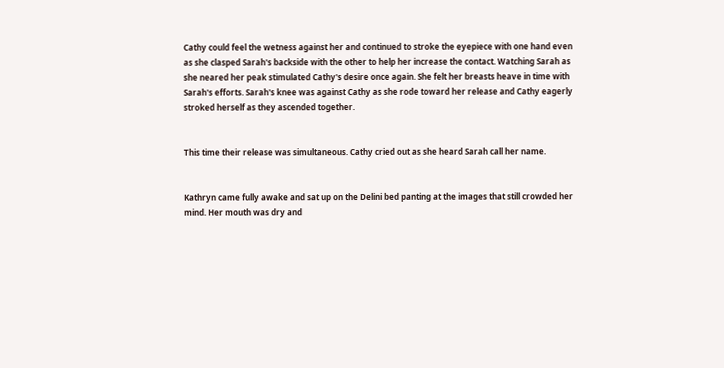Cathy could feel the wetness against her and continued to stroke the eyepiece with one hand even as she clasped Sarah's backside with the other to help her increase the contact. Watching Sarah as she neared her peak stimulated Cathy's desire once again. She felt her breasts heave in time with Sarah's efforts. Sarah's knee was against Cathy as she rode toward her release and Cathy eagerly stroked herself as they ascended together.


This time their release was simultaneous. Cathy cried out as she heard Sarah call her name.


Kathryn came fully awake and sat up on the Delini bed panting at the images that still crowded her mind. Her mouth was dry and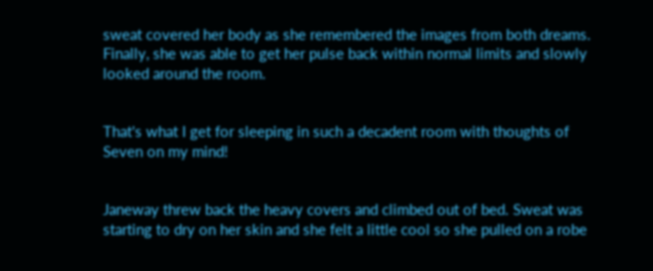sweat covered her body as she remembered the images from both dreams. Finally, she was able to get her pulse back within normal limits and slowly looked around the room.


That's what I get for sleeping in such a decadent room with thoughts of Seven on my mind!


Janeway threw back the heavy covers and climbed out of bed. Sweat was starting to dry on her skin and she felt a little cool so she pulled on a robe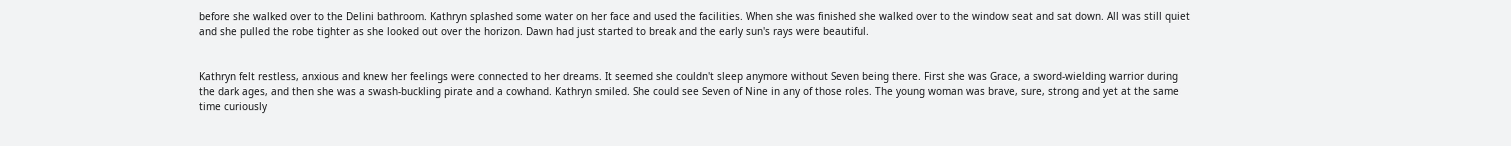before she walked over to the Delini bathroom. Kathryn splashed some water on her face and used the facilities. When she was finished she walked over to the window seat and sat down. All was still quiet and she pulled the robe tighter as she looked out over the horizon. Dawn had just started to break and the early sun's rays were beautiful.


Kathryn felt restless, anxious and knew her feelings were connected to her dreams. It seemed she couldn't sleep anymore without Seven being there. First she was Grace, a sword-wielding warrior during the dark ages, and then she was a swash-buckling pirate and a cowhand. Kathryn smiled. She could see Seven of Nine in any of those roles. The young woman was brave, sure, strong and yet at the same time curiously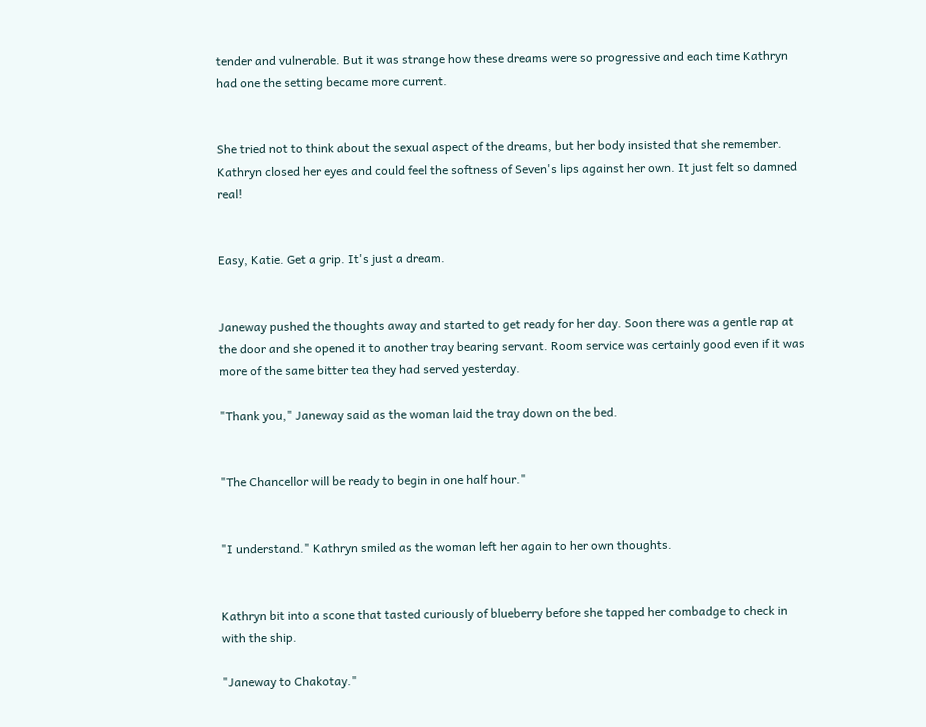tender and vulnerable. But it was strange how these dreams were so progressive and each time Kathryn had one the setting became more current.


She tried not to think about the sexual aspect of the dreams, but her body insisted that she remember. Kathryn closed her eyes and could feel the softness of Seven's lips against her own. It just felt so damned real!


Easy, Katie. Get a grip. It's just a dream.


Janeway pushed the thoughts away and started to get ready for her day. Soon there was a gentle rap at the door and she opened it to another tray bearing servant. Room service was certainly good even if it was more of the same bitter tea they had served yesterday.

"Thank you," Janeway said as the woman laid the tray down on the bed.


"The Chancellor will be ready to begin in one half hour."


"I understand." Kathryn smiled as the woman left her again to her own thoughts.


Kathryn bit into a scone that tasted curiously of blueberry before she tapped her combadge to check in with the ship.

"Janeway to Chakotay."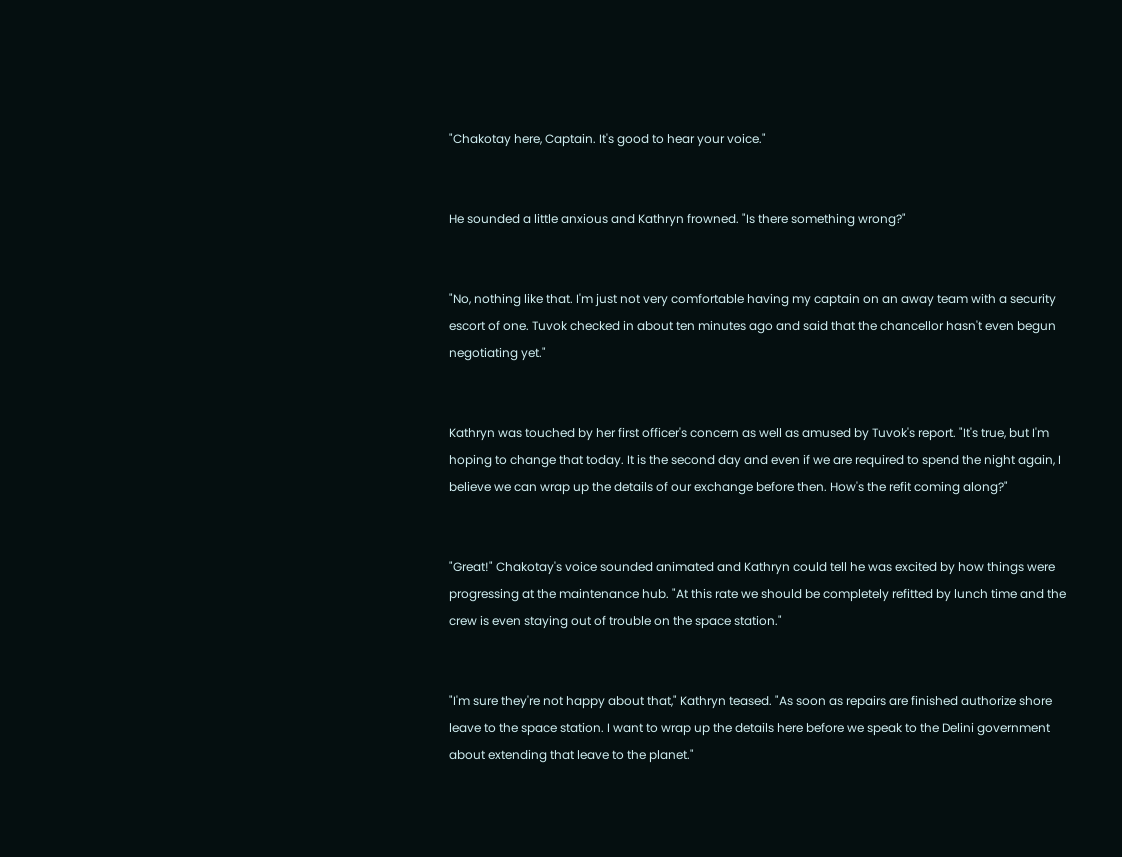"Chakotay here, Captain. It's good to hear your voice."


He sounded a little anxious and Kathryn frowned. "Is there something wrong?"


"No, nothing like that. I'm just not very comfortable having my captain on an away team with a security escort of one. Tuvok checked in about ten minutes ago and said that the chancellor hasn't even begun negotiating yet."


Kathryn was touched by her first officer's concern as well as amused by Tuvok's report. "It's true, but I'm hoping to change that today. It is the second day and even if we are required to spend the night again, I believe we can wrap up the details of our exchange before then. How's the refit coming along?"


"Great!" Chakotay's voice sounded animated and Kathryn could tell he was excited by how things were progressing at the maintenance hub. "At this rate we should be completely refitted by lunch time and the crew is even staying out of trouble on the space station."


"I'm sure they're not happy about that," Kathryn teased. "As soon as repairs are finished authorize shore leave to the space station. I want to wrap up the details here before we speak to the Delini government about extending that leave to the planet."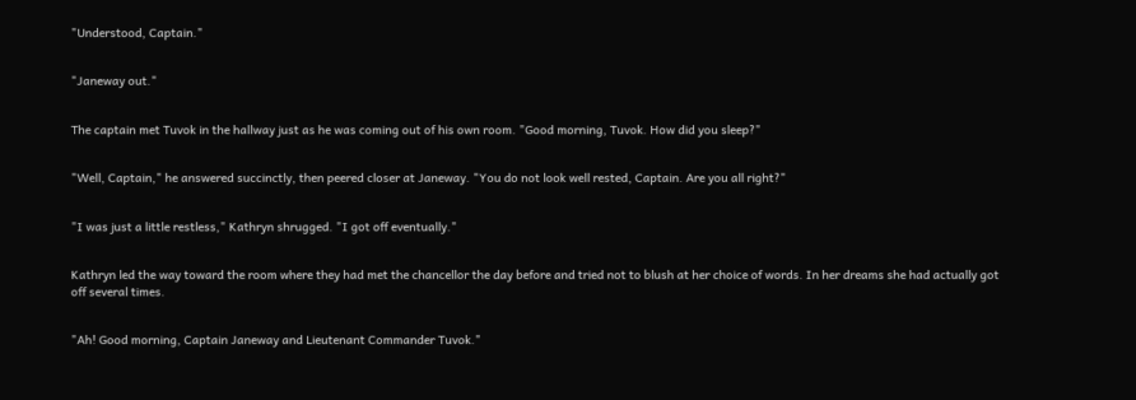"Understood, Captain."


"Janeway out."


The captain met Tuvok in the hallway just as he was coming out of his own room. "Good morning, Tuvok. How did you sleep?"


"Well, Captain," he answered succinctly, then peered closer at Janeway. "You do not look well rested, Captain. Are you all right?"


"I was just a little restless," Kathryn shrugged. "I got off eventually."


Kathryn led the way toward the room where they had met the chancellor the day before and tried not to blush at her choice of words. In her dreams she had actually got off several times.


"Ah! Good morning, Captain Janeway and Lieutenant Commander Tuvok."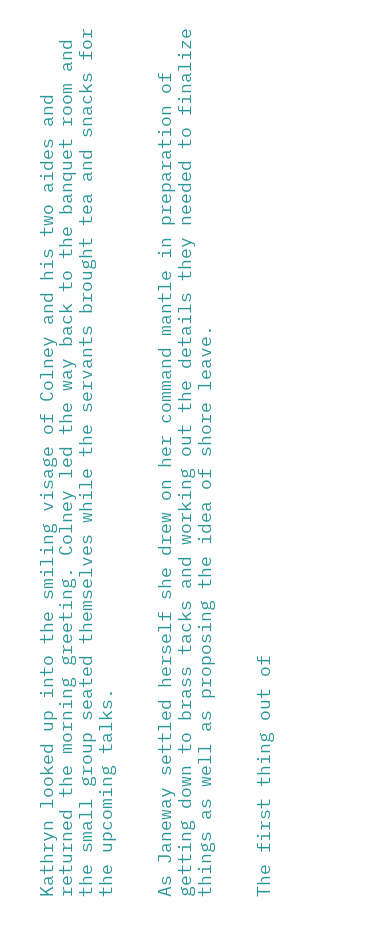Kathryn looked up into the smiling visage of Colney and his two aides and returned the morning greeting. Colney led the way back to the banquet room and the small group seated themselves while the servants brought tea and snacks for the upcoming talks.


As Janeway settled herself she drew on her command mantle in preparation of getting down to brass tacks and working out the details they needed to finalize things as well as proposing the idea of shore leave.


The first thing out of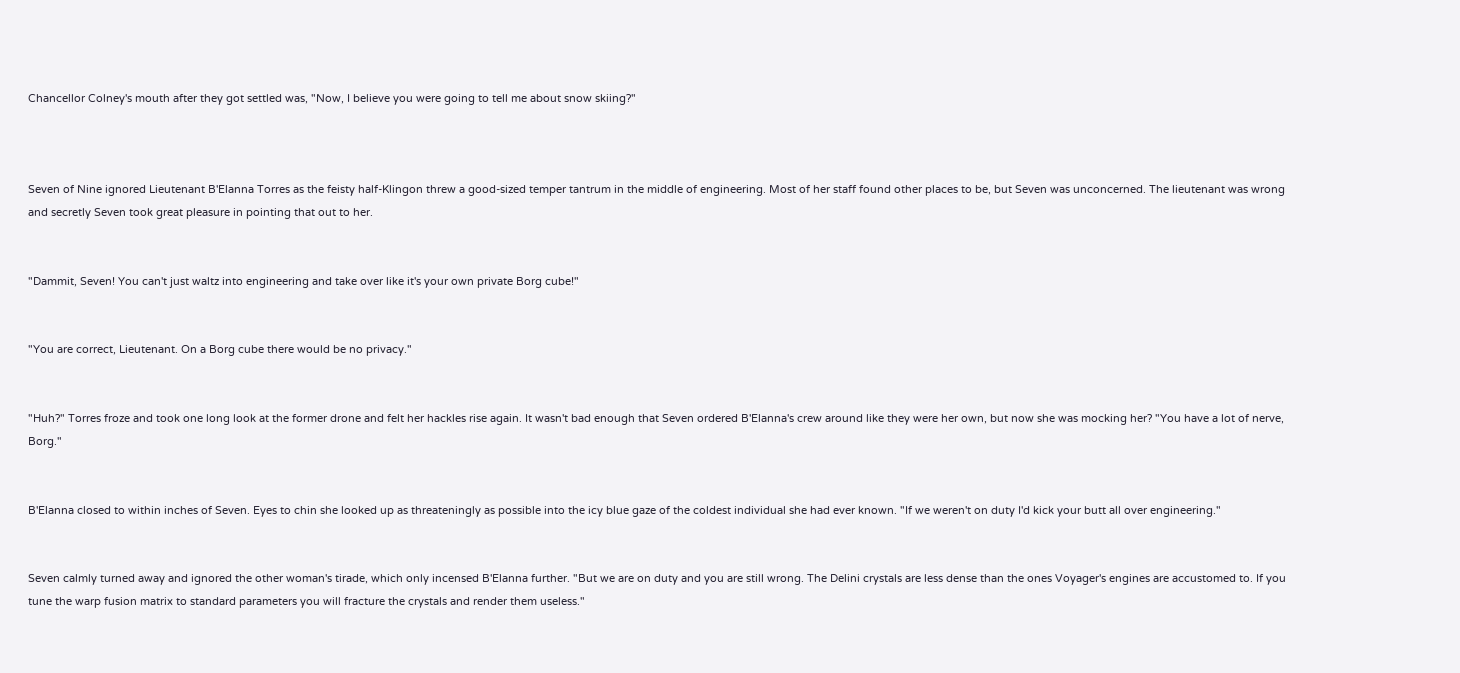Chancellor Colney's mouth after they got settled was, "Now, I believe you were going to tell me about snow skiing?"



Seven of Nine ignored Lieutenant B'Elanna Torres as the feisty half-Klingon threw a good-sized temper tantrum in the middle of engineering. Most of her staff found other places to be, but Seven was unconcerned. The lieutenant was wrong and secretly Seven took great pleasure in pointing that out to her.


"Dammit, Seven! You can't just waltz into engineering and take over like it's your own private Borg cube!"


"You are correct, Lieutenant. On a Borg cube there would be no privacy."


"Huh?" Torres froze and took one long look at the former drone and felt her hackles rise again. It wasn't bad enough that Seven ordered B'Elanna's crew around like they were her own, but now she was mocking her? "You have a lot of nerve, Borg."


B'Elanna closed to within inches of Seven. Eyes to chin she looked up as threateningly as possible into the icy blue gaze of the coldest individual she had ever known. "If we weren't on duty I'd kick your butt all over engineering."


Seven calmly turned away and ignored the other woman's tirade, which only incensed B'Elanna further. "But we are on duty and you are still wrong. The Delini crystals are less dense than the ones Voyager's engines are accustomed to. If you tune the warp fusion matrix to standard parameters you will fracture the crystals and render them useless."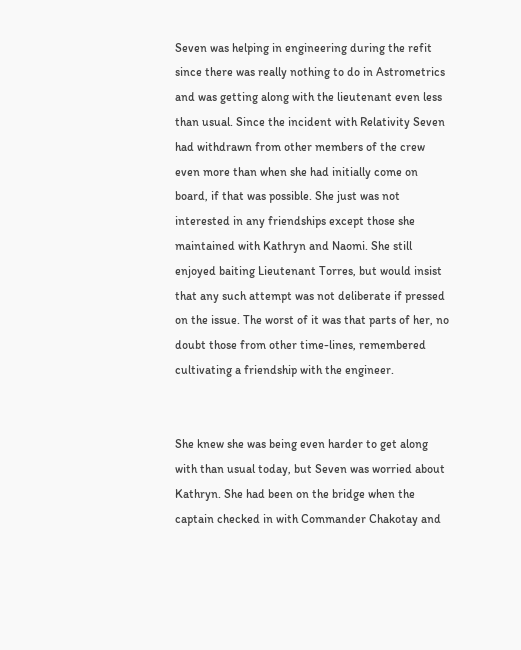Seven was helping in engineering during the refit since there was really nothing to do in Astrometrics and was getting along with the lieutenant even less than usual. Since the incident with Relativity Seven had withdrawn from other members of the crew even more than when she had initially come on board, if that was possible. She just was not interested in any friendships except those she maintained with Kathryn and Naomi. She still enjoyed baiting Lieutenant Torres, but would insist that any such attempt was not deliberate if pressed on the issue. The worst of it was that parts of her, no doubt those from other time-lines, remembered cultivating a friendship with the engineer.


She knew she was being even harder to get along with than usual today, but Seven was worried about Kathryn. She had been on the bridge when the captain checked in with Commander Chakotay and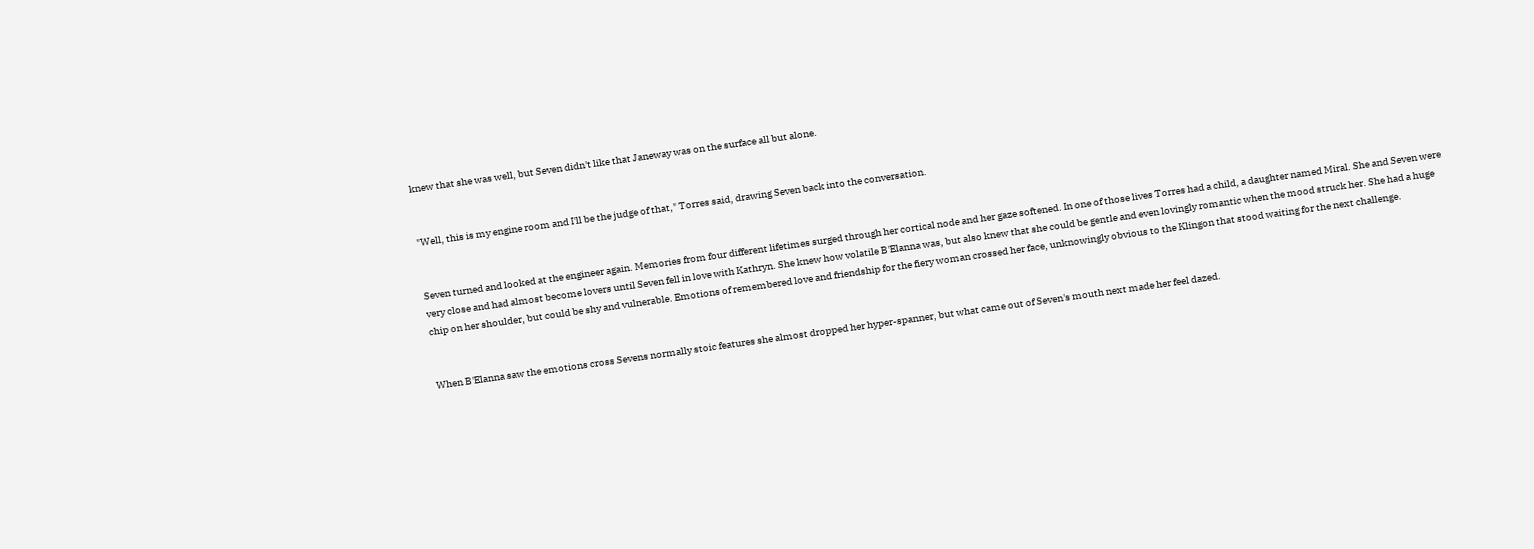knew that she was well, but Seven didn't like that Janeway was on the surface all but alone.


"Well, this is my engine room and I'll be the judge of that," Torres said, drawing Seven back into the conversation.


Seven turned and looked at the engineer again. Memories from four different lifetimes surged through her cortical node and her gaze softened. In one of those lives Torres had a child, a daughter named Miral. She and Seven were very close and had almost become lovers until Seven fell in love with Kathryn. She knew how volatile B'Elanna was, but also knew that she could be gentle and even lovingly romantic when the mood struck her. She had a huge chip on her shoulder, but could be shy and vulnerable. Emotions of remembered love and friendship for the fiery woman crossed her face, unknowingly obvious to the Klingon that stood waiting for the next challenge.


When B'Elanna saw the emotions cross Sevens normally stoic features she almost dropped her hyper-spanner, but what came out of Seven's mouth next made her feel dazed.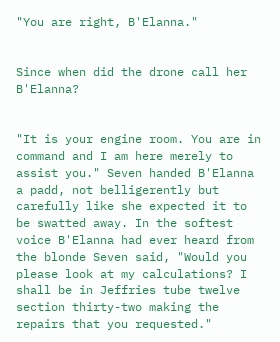"You are right, B'Elanna."


Since when did the drone call her B'Elanna?


"It is your engine room. You are in command and I am here merely to assist you." Seven handed B'Elanna a padd, not belligerently but carefully like she expected it to be swatted away. In the softest voice B'Elanna had ever heard from the blonde Seven said, "Would you please look at my calculations? I shall be in Jeffries tube twelve section thirty-two making the repairs that you requested."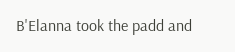B'Elanna took the padd and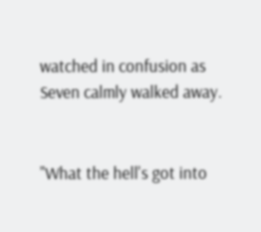watched in confusion as Seven calmly walked away.


"What the hell's got into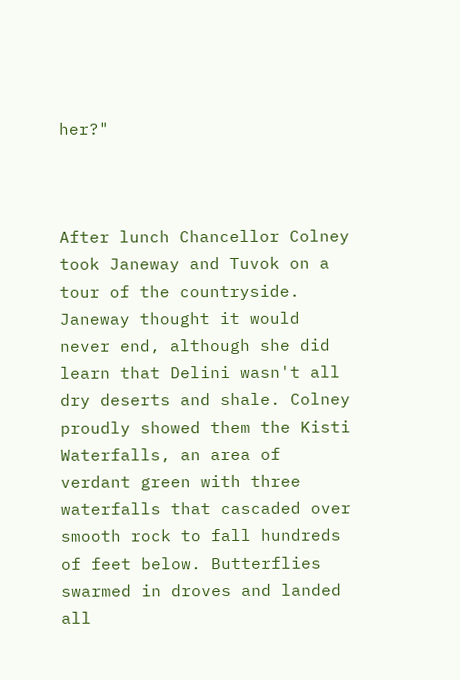her?"



After lunch Chancellor Colney took Janeway and Tuvok on a tour of the countryside. Janeway thought it would never end, although she did learn that Delini wasn't all dry deserts and shale. Colney proudly showed them the Kisti Waterfalls, an area of verdant green with three waterfalls that cascaded over smooth rock to fall hundreds of feet below. Butterflies swarmed in droves and landed all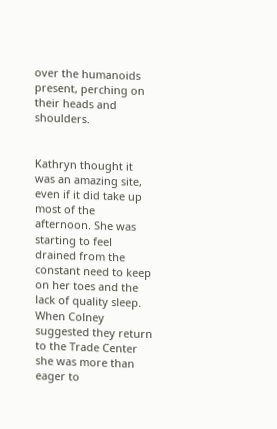over the humanoids present, perching on their heads and shoulders.


Kathryn thought it was an amazing site, even if it did take up most of the afternoon. She was starting to feel drained from the constant need to keep on her toes and the lack of quality sleep. When Colney suggested they return to the Trade Center she was more than eager to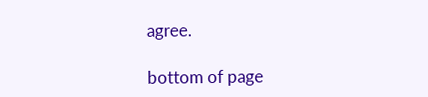agree.

bottom of page